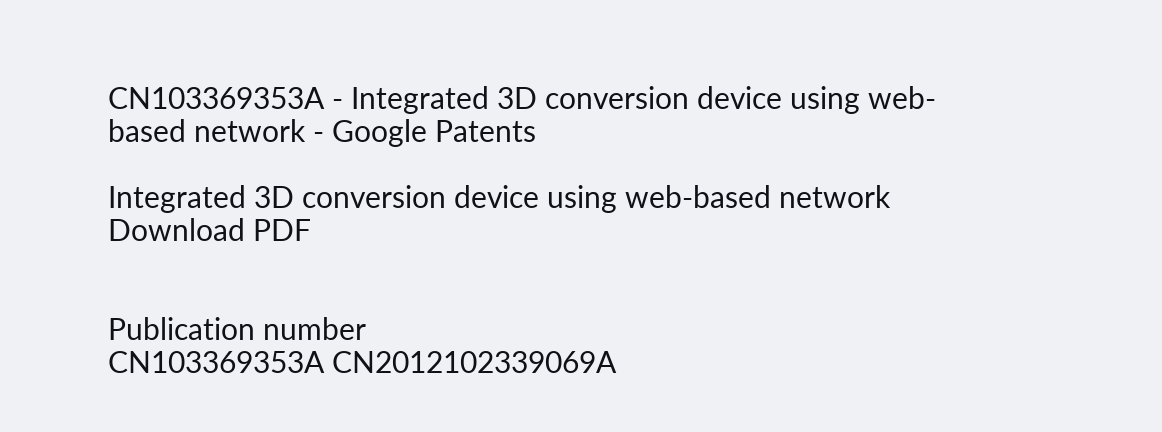CN103369353A - Integrated 3D conversion device using web-based network - Google Patents

Integrated 3D conversion device using web-based network Download PDF


Publication number
CN103369353A CN2012102339069A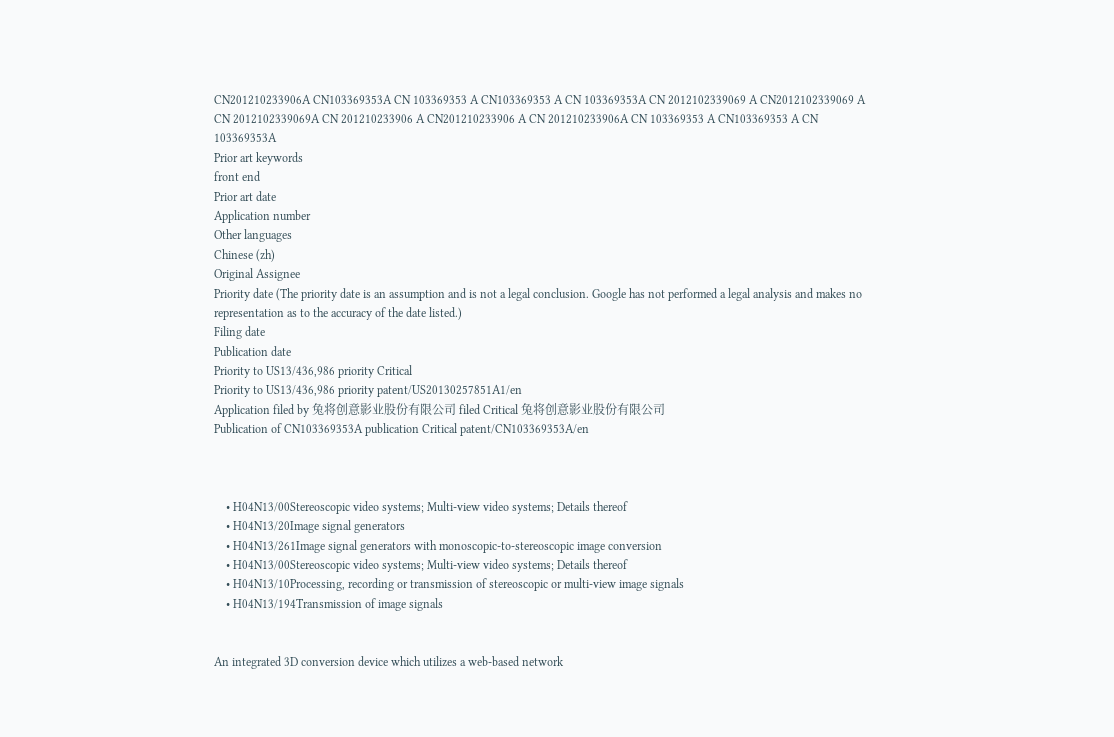CN201210233906A CN103369353A CN 103369353 A CN103369353 A CN 103369353A CN 2012102339069 A CN2012102339069 A CN 2012102339069A CN 201210233906 A CN201210233906 A CN 201210233906A CN 103369353 A CN103369353 A CN 103369353A
Prior art keywords
front end
Prior art date
Application number
Other languages
Chinese (zh)
Original Assignee
Priority date (The priority date is an assumption and is not a legal conclusion. Google has not performed a legal analysis and makes no representation as to the accuracy of the date listed.)
Filing date
Publication date
Priority to US13/436,986 priority Critical
Priority to US13/436,986 priority patent/US20130257851A1/en
Application filed by 兔将创意影业股份有限公司 filed Critical 兔将创意影业股份有限公司
Publication of CN103369353A publication Critical patent/CN103369353A/en



    • H04N13/00Stereoscopic video systems; Multi-view video systems; Details thereof
    • H04N13/20Image signal generators
    • H04N13/261Image signal generators with monoscopic-to-stereoscopic image conversion
    • H04N13/00Stereoscopic video systems; Multi-view video systems; Details thereof
    • H04N13/10Processing, recording or transmission of stereoscopic or multi-view image signals
    • H04N13/194Transmission of image signals


An integrated 3D conversion device which utilizes a web-based network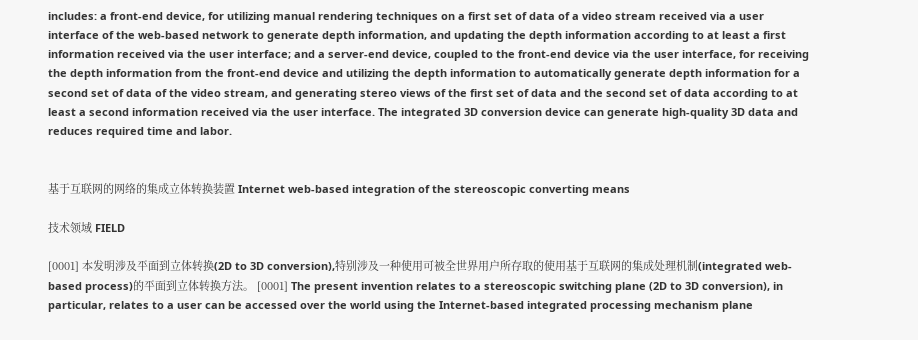includes: a front-end device, for utilizing manual rendering techniques on a first set of data of a video stream received via a user interface of the web-based network to generate depth information, and updating the depth information according to at least a first information received via the user interface; and a server-end device, coupled to the front-end device via the user interface, for receiving the depth information from the front-end device and utilizing the depth information to automatically generate depth information for a second set of data of the video stream, and generating stereo views of the first set of data and the second set of data according to at least a second information received via the user interface. The integrated 3D conversion device can generate high-quality 3D data and reduces required time and labor.


基于互联网的网络的集成立体转换装置 Internet web-based integration of the stereoscopic converting means

技术领域 FIELD

[0001] 本发明涉及平面到立体转换(2D to 3D conversion),特别涉及一种使用可被全世界用户所存取的使用基于互联网的集成处理机制(integrated web-based process)的平面到立体转换方法。 [0001] The present invention relates to a stereoscopic switching plane (2D to 3D conversion), in particular, relates to a user can be accessed over the world using the Internet-based integrated processing mechanism plane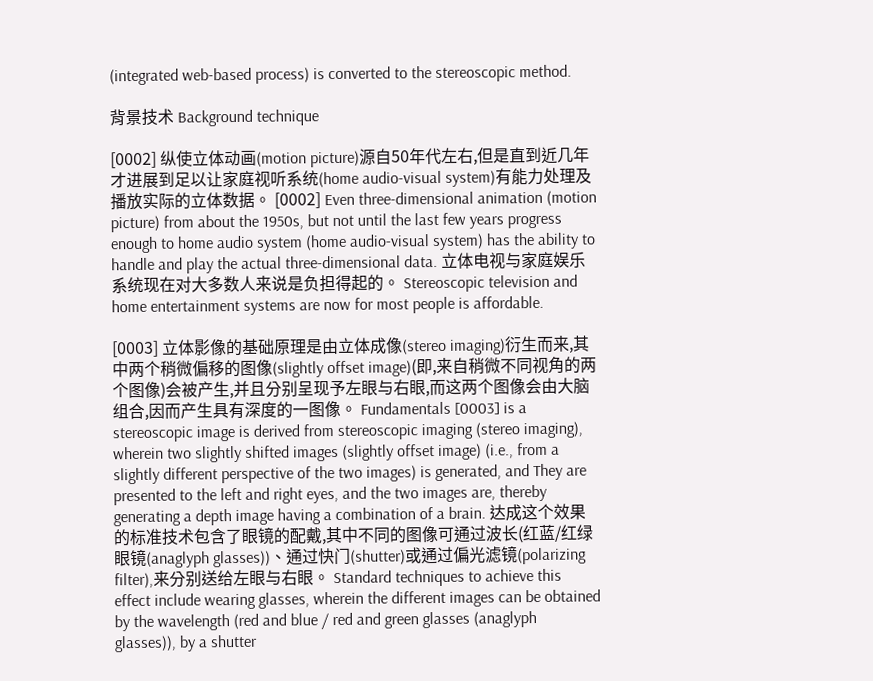(integrated web-based process) is converted to the stereoscopic method.

背景技术 Background technique

[0002] 纵使立体动画(motion picture)源自50年代左右,但是直到近几年才进展到足以让家庭视听系统(home audio-visual system)有能力处理及播放实际的立体数据。 [0002] Even three-dimensional animation (motion picture) from about the 1950s, but not until the last few years progress enough to home audio system (home audio-visual system) has the ability to handle and play the actual three-dimensional data. 立体电视与家庭娱乐系统现在对大多数人来说是负担得起的。 Stereoscopic television and home entertainment systems are now for most people is affordable.

[0003] 立体影像的基础原理是由立体成像(stereo imaging)衍生而来,其中两个稍微偏移的图像(slightly offset image)(即,来自稍微不同视角的两个图像)会被产生,并且分别呈现予左眼与右眼,而这两个图像会由大脑组合,因而产生具有深度的一图像。 Fundamentals [0003] is a stereoscopic image is derived from stereoscopic imaging (stereo imaging), wherein two slightly shifted images (slightly offset image) (i.e., from a slightly different perspective of the two images) is generated, and They are presented to the left and right eyes, and the two images are, thereby generating a depth image having a combination of a brain. 达成这个效果的标准技术包含了眼镜的配戴,其中不同的图像可通过波长(红蓝/红绿眼镜(anaglyph glasses))、通过快门(shutter)或通过偏光滤镜(polarizing filter),来分别送给左眼与右眼。 Standard techniques to achieve this effect include wearing glasses, wherein the different images can be obtained by the wavelength (red and blue / red and green glasses (anaglyph glasses)), by a shutter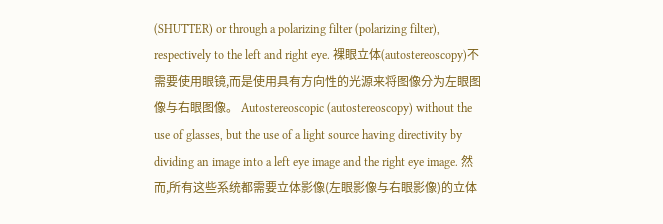(SHUTTER) or through a polarizing filter (polarizing filter), respectively to the left and right eye. 裸眼立体(autostereoscopy)不需要使用眼镜,而是使用具有方向性的光源来将图像分为左眼图像与右眼图像。 Autostereoscopic (autostereoscopy) without the use of glasses, but the use of a light source having directivity by dividing an image into a left eye image and the right eye image. 然而,所有这些系统都需要立体影像(左眼影像与右眼影像)的立体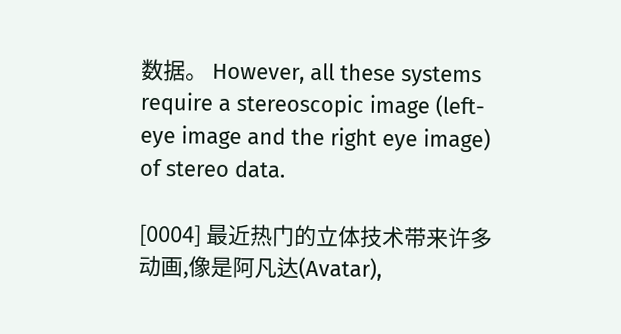数据。 However, all these systems require a stereoscopic image (left-eye image and the right eye image) of stereo data.

[0004] 最近热门的立体技术带来许多动画,像是阿凡达(Avatar),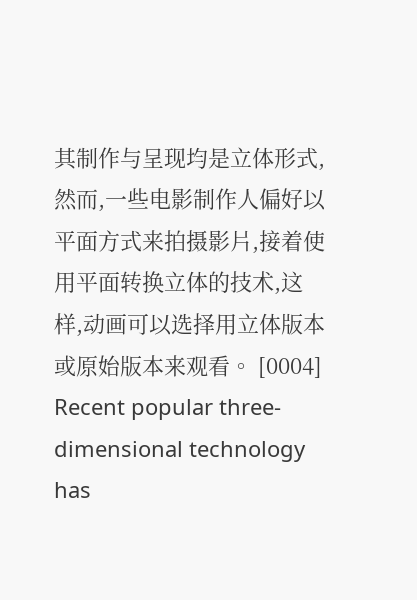其制作与呈现均是立体形式,然而,一些电影制作人偏好以平面方式来拍摄影片,接着使用平面转换立体的技术,这样,动画可以选择用立体版本或原始版本来观看。 [0004] Recent popular three-dimensional technology has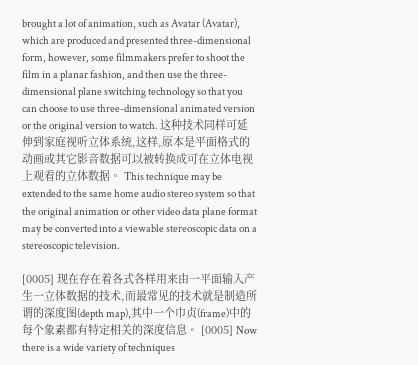brought a lot of animation, such as Avatar (Avatar), which are produced and presented three-dimensional form, however, some filmmakers prefer to shoot the film in a planar fashion, and then use the three-dimensional plane switching technology so that you can choose to use three-dimensional animated version or the original version to watch. 这种技术同样可延伸到家庭视听立体系统,这样,原本是平面格式的动画或其它影音数据可以被转换成可在立体电视上观看的立体数据。 This technique may be extended to the same home audio stereo system so that the original animation or other video data plane format may be converted into a viewable stereoscopic data on a stereoscopic television.

[0005] 现在存在着各式各样用来由一平面输入产生一立体数据的技术,而最常见的技术就是制造所谓的深度图(depth map),其中一个巾贞(frame)中的每个象素都有特定相关的深度信息。 [0005] Now there is a wide variety of techniques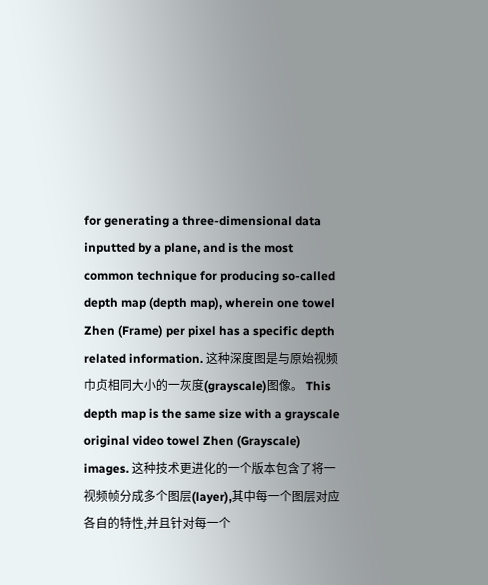for generating a three-dimensional data inputted by a plane, and is the most common technique for producing so-called depth map (depth map), wherein one towel Zhen (Frame) per pixel has a specific depth related information. 这种深度图是与原始视频巾贞相同大小的一灰度(grayscale)图像。 This depth map is the same size with a grayscale original video towel Zhen (Grayscale) images. 这种技术更进化的一个版本包含了将一视频帧分成多个图层(layer),其中每一个图层对应各自的特性,并且针对每一个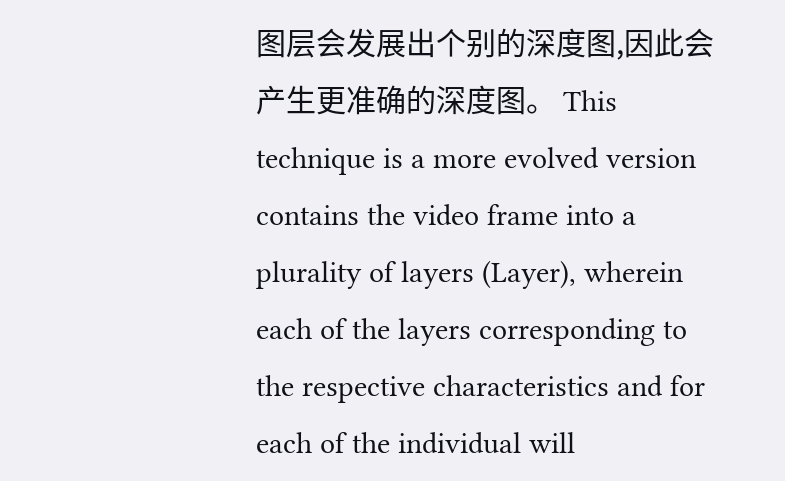图层会发展出个别的深度图,因此会产生更准确的深度图。 This technique is a more evolved version contains the video frame into a plurality of layers (Layer), wherein each of the layers corresponding to the respective characteristics and for each of the individual will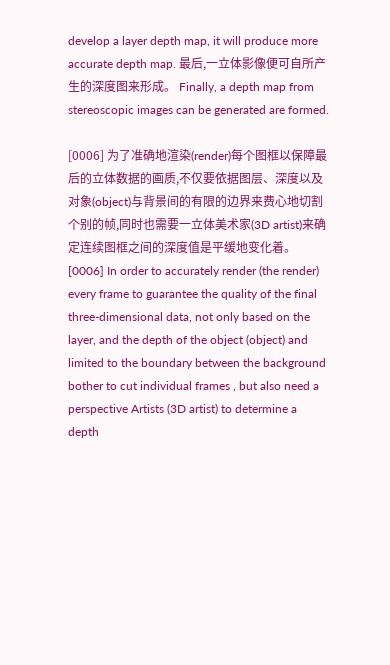develop a layer depth map, it will produce more accurate depth map. 最后,一立体影像便可自所产生的深度图来形成。 Finally, a depth map from stereoscopic images can be generated are formed.

[0006] 为了准确地渲染(render)每个图框以保障最后的立体数据的画质,不仅要依据图层、深度以及对象(object)与背景间的有限的边界来费心地切割个别的帧,同时也需要一立体美术家(3D artist)来确定连续图框之间的深度值是平缓地变化着。 [0006] In order to accurately render (the render) every frame to guarantee the quality of the final three-dimensional data, not only based on the layer, and the depth of the object (object) and limited to the boundary between the background bother to cut individual frames , but also need a perspective Artists (3D artist) to determine a depth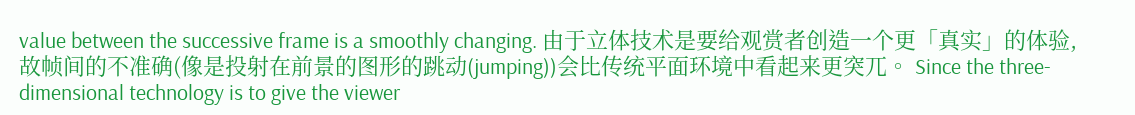value between the successive frame is a smoothly changing. 由于立体技术是要给观赏者创造一个更「真实」的体验,故帧间的不准确(像是投射在前景的图形的跳动(jumping))会比传统平面环境中看起来更突兀。 Since the three-dimensional technology is to give the viewer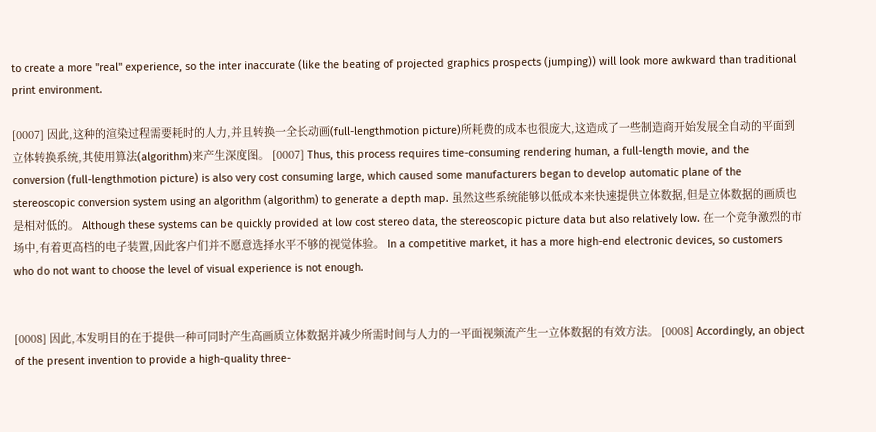to create a more "real" experience, so the inter inaccurate (like the beating of projected graphics prospects (jumping)) will look more awkward than traditional print environment.

[0007] 因此,这种的渲染过程需要耗时的人力,并且转换一全长动画(full-lengthmotion picture)所耗费的成本也很庞大,这造成了一些制造商开始发展全自动的平面到立体转换系统,其使用算法(algorithm)来产生深度图。 [0007] Thus, this process requires time-consuming rendering human, a full-length movie, and the conversion (full-lengthmotion picture) is also very cost consuming large, which caused some manufacturers began to develop automatic plane of the stereoscopic conversion system using an algorithm (algorithm) to generate a depth map. 虽然这些系统能够以低成本来快速提供立体数据,但是立体数据的画质也是相对低的。 Although these systems can be quickly provided at low cost stereo data, the stereoscopic picture data but also relatively low. 在一个竞争激烈的市场中,有着更高档的电子装置,因此客户们并不愿意选择水平不够的视觉体验。 In a competitive market, it has a more high-end electronic devices, so customers who do not want to choose the level of visual experience is not enough.


[0008] 因此,本发明目的在于提供一种可同时产生高画质立体数据并减少所需时间与人力的一平面视频流产生一立体数据的有效方法。 [0008] Accordingly, an object of the present invention to provide a high-quality three-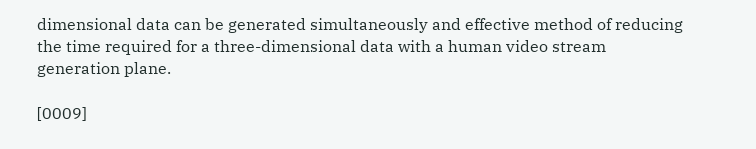dimensional data can be generated simultaneously and effective method of reducing the time required for a three-dimensional data with a human video stream generation plane.

[0009]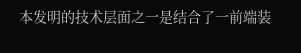本发明的技术层面之一是结合了一前端装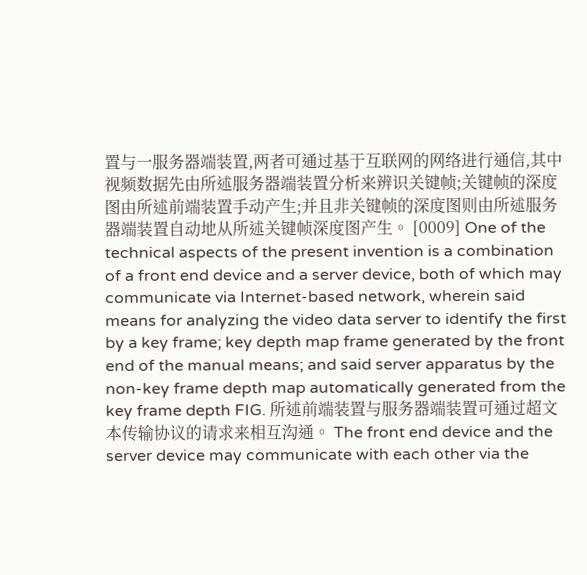置与一服务器端装置,两者可通过基于互联网的网络进行通信,其中视频数据先由所述服务器端装置分析来辨识关键帧;关键帧的深度图由所述前端装置手动产生;并且非关键帧的深度图则由所述服务器端装置自动地从所述关键帧深度图产生。 [0009] One of the technical aspects of the present invention is a combination of a front end device and a server device, both of which may communicate via Internet-based network, wherein said means for analyzing the video data server to identify the first by a key frame; key depth map frame generated by the front end of the manual means; and said server apparatus by the non-key frame depth map automatically generated from the key frame depth FIG. 所述前端装置与服务器端装置可通过超文本传输协议的请求来相互沟通。 The front end device and the server device may communicate with each other via the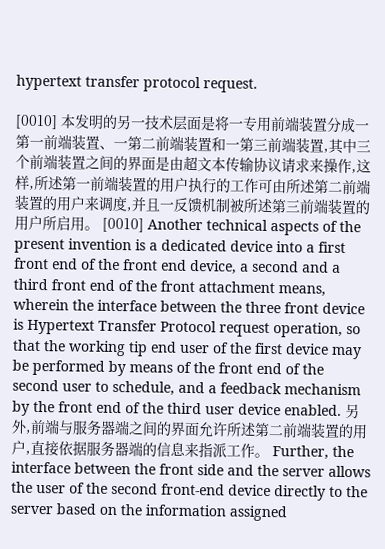hypertext transfer protocol request.

[0010] 本发明的另一技术层面是将一专用前端装置分成一第一前端装置、一第二前端装置和一第三前端装置,其中三个前端装置之间的界面是由超文本传输协议请求来操作,这样,所述第一前端装置的用户执行的工作可由所述第二前端装置的用户来调度,并且一反馈机制被所述第三前端装置的用户所启用。 [0010] Another technical aspects of the present invention is a dedicated device into a first front end of the front end device, a second and a third front end of the front attachment means, wherein the interface between the three front device is Hypertext Transfer Protocol request operation, so that the working tip end user of the first device may be performed by means of the front end of the second user to schedule, and a feedback mechanism by the front end of the third user device enabled. 另外,前端与服务器端之间的界面允许所述第二前端装置的用户,直接依据服务器端的信息来指派工作。 Further, the interface between the front side and the server allows the user of the second front-end device directly to the server based on the information assigned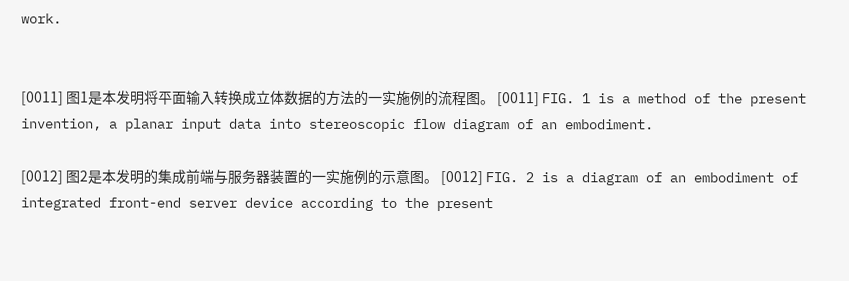work.


[0011] 图1是本发明将平面输入转换成立体数据的方法的一实施例的流程图。 [0011] FIG. 1 is a method of the present invention, a planar input data into stereoscopic flow diagram of an embodiment.

[0012] 图2是本发明的集成前端与服务器装置的一实施例的示意图。 [0012] FIG. 2 is a diagram of an embodiment of integrated front-end server device according to the present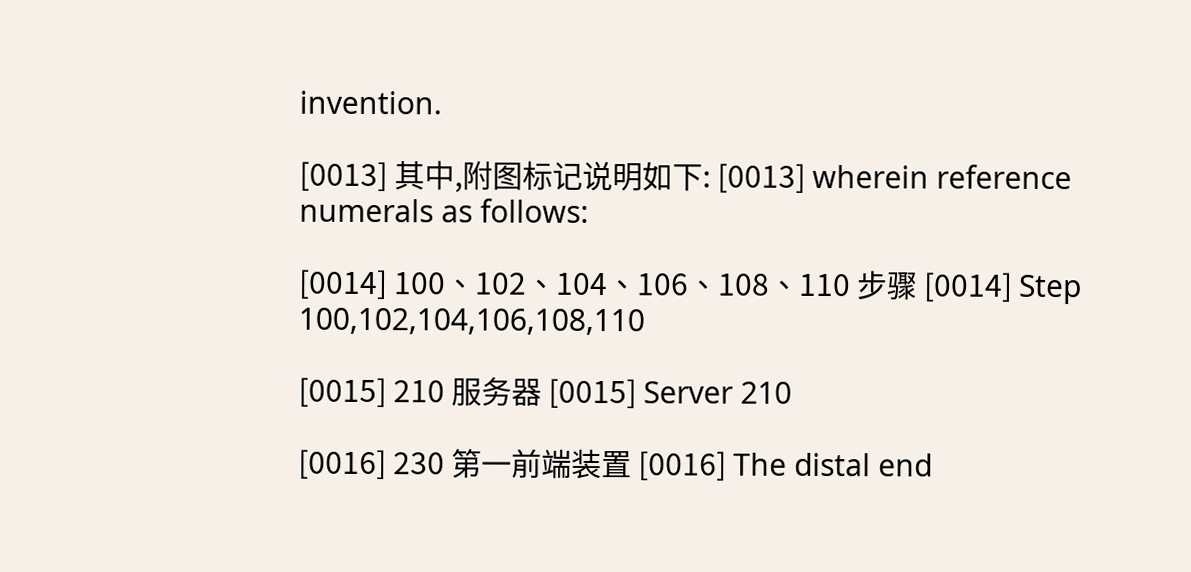invention.

[0013] 其中,附图标记说明如下: [0013] wherein reference numerals as follows:

[0014] 100、102、104、106、108、110 步骤 [0014] Step 100,102,104,106,108,110

[0015] 210 服务器 [0015] Server 210

[0016] 230 第一前端装置 [0016] The distal end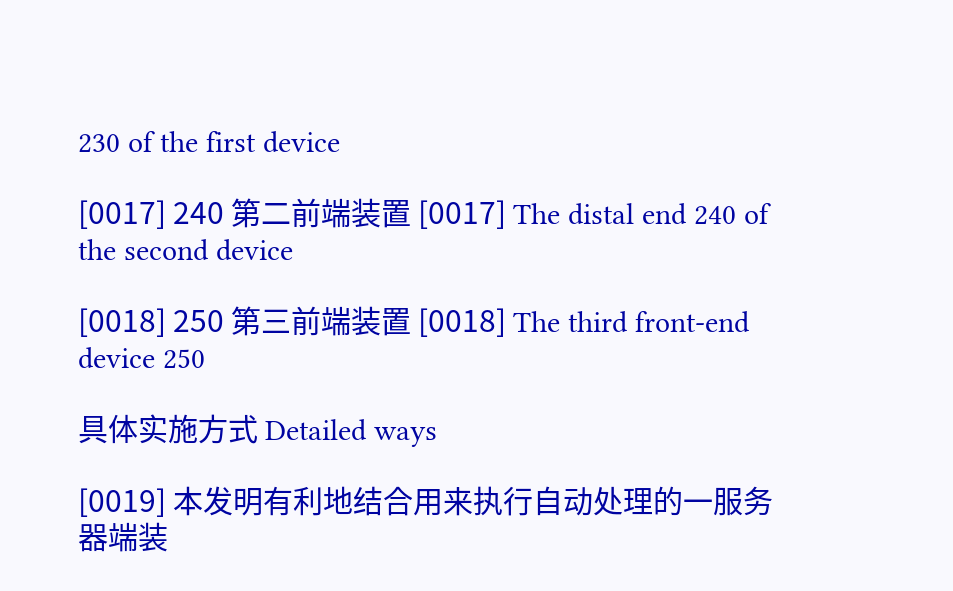230 of the first device

[0017] 240 第二前端装置 [0017] The distal end 240 of the second device

[0018] 250 第三前端装置 [0018] The third front-end device 250

具体实施方式 Detailed ways

[0019] 本发明有利地结合用来执行自动处理的一服务器端装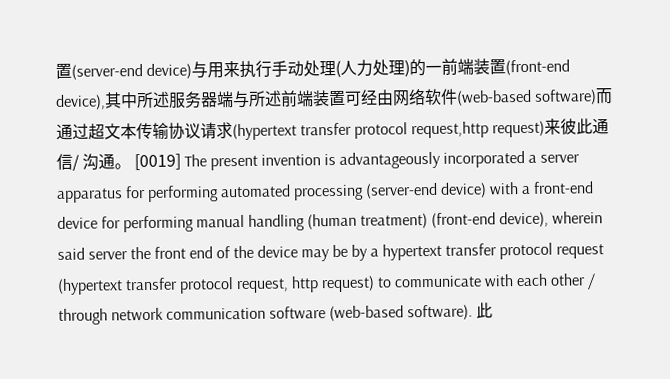置(server-end device)与用来执行手动处理(人力处理)的一前端装置(front-end device),其中所述服务器端与所述前端装置可经由网络软件(web-based software)而通过超文本传输协议请求(hypertext transfer protocol request,http request)来彼此通信/ 沟通。 [0019] The present invention is advantageously incorporated a server apparatus for performing automated processing (server-end device) with a front-end device for performing manual handling (human treatment) (front-end device), wherein said server the front end of the device may be by a hypertext transfer protocol request (hypertext transfer protocol request, http request) to communicate with each other / through network communication software (web-based software). 此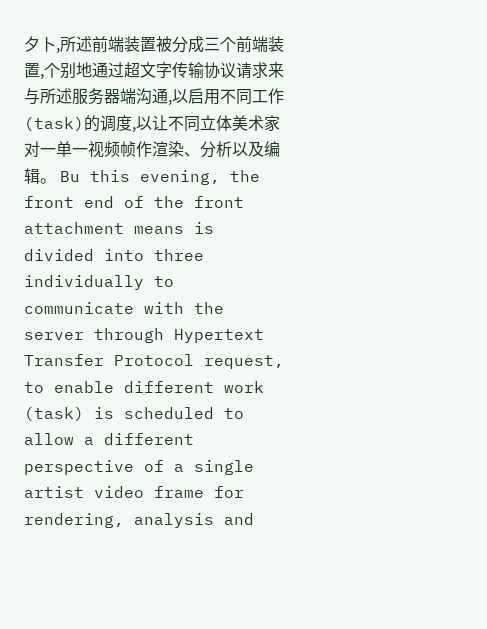夕卜,所述前端装置被分成三个前端装置,个别地通过超文字传输协议请求来与所述服务器端沟通,以启用不同工作(task)的调度,以让不同立体美术家对一单一视频帧作渲染、分析以及编辑。 Bu this evening, the front end of the front attachment means is divided into three individually to communicate with the server through Hypertext Transfer Protocol request, to enable different work (task) is scheduled to allow a different perspective of a single artist video frame for rendering, analysis and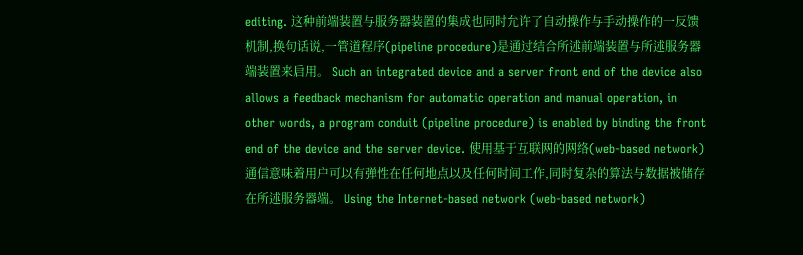editing. 这种前端装置与服务器装置的集成也同时允许了自动操作与手动操作的一反馈机制,换句话说,一管道程序(pipeline procedure)是通过结合所述前端装置与所述服务器端装置来启用。 Such an integrated device and a server front end of the device also allows a feedback mechanism for automatic operation and manual operation, in other words, a program conduit (pipeline procedure) is enabled by binding the front end of the device and the server device. 使用基于互联网的网络(web-based network)通信意味着用户可以有弹性在任何地点以及任何时间工作,同时复杂的算法与数据被储存在所述服务器端。 Using the Internet-based network (web-based network)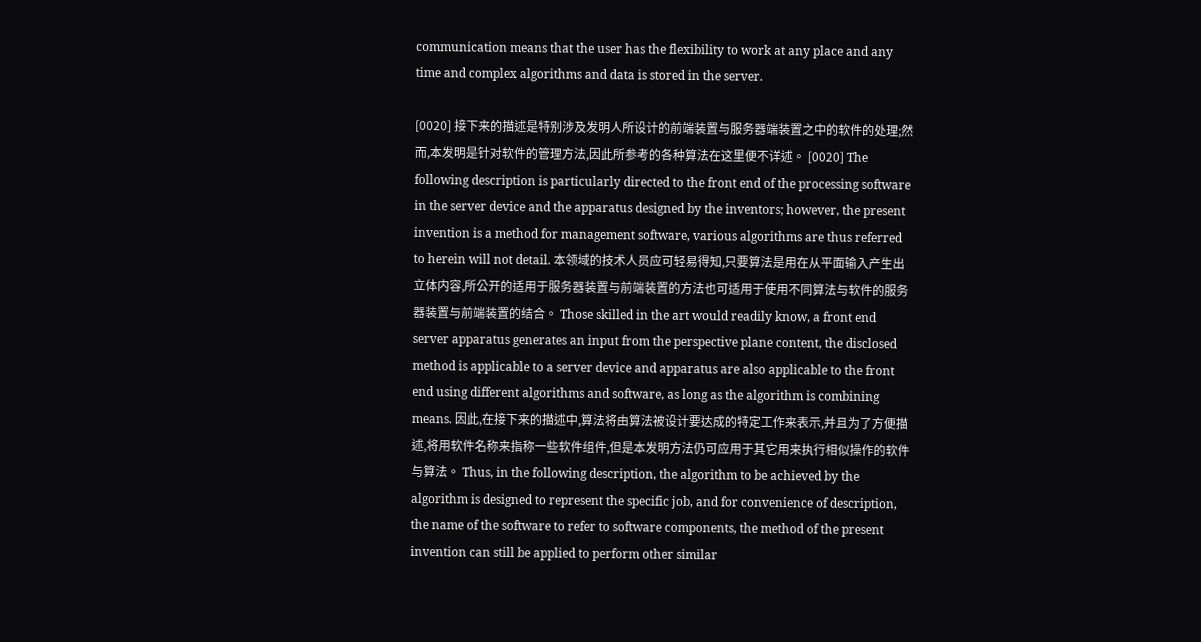communication means that the user has the flexibility to work at any place and any time and complex algorithms and data is stored in the server.

[0020] 接下来的描述是特别涉及发明人所设计的前端装置与服务器端装置之中的软件的处理;然而,本发明是针对软件的管理方法,因此所参考的各种算法在这里便不详述。 [0020] The following description is particularly directed to the front end of the processing software in the server device and the apparatus designed by the inventors; however, the present invention is a method for management software, various algorithms are thus referred to herein will not detail. 本领域的技术人员应可轻易得知,只要算法是用在从平面输入产生出立体内容,所公开的适用于服务器装置与前端装置的方法也可适用于使用不同算法与软件的服务器装置与前端装置的结合。 Those skilled in the art would readily know, a front end server apparatus generates an input from the perspective plane content, the disclosed method is applicable to a server device and apparatus are also applicable to the front end using different algorithms and software, as long as the algorithm is combining means. 因此,在接下来的描述中,算法将由算法被设计要达成的特定工作来表示,并且为了方便描述,将用软件名称来指称一些软件组件,但是本发明方法仍可应用于其它用来执行相似操作的软件与算法。 Thus, in the following description, the algorithm to be achieved by the algorithm is designed to represent the specific job, and for convenience of description, the name of the software to refer to software components, the method of the present invention can still be applied to perform other similar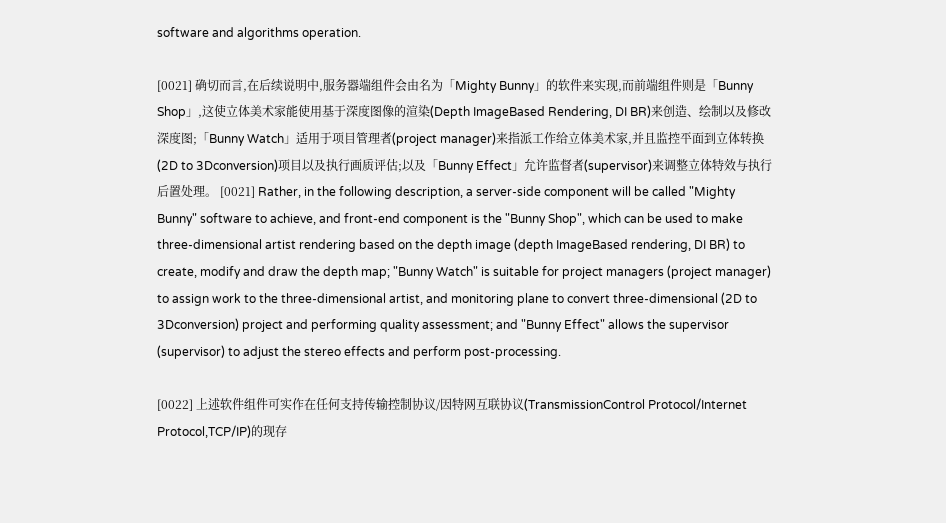software and algorithms operation.

[0021] 确切而言,在后续说明中,服务器端组件会由名为「Mighty Bunny」的软件来实现,而前端组件则是「Bunny Shop」,这使立体美术家能使用基于深度图像的渲染(Depth ImageBased Rendering, DI BR)来创造、绘制以及修改深度图;「Bunny Watch」适用于项目管理者(project manager)来指派工作给立体美术家,并且监控平面到立体转换(2D to 3Dconversion)项目以及执行画质评估;以及「Bunny Effect」允许监督者(supervisor)来调整立体特效与执行后置处理。 [0021] Rather, in the following description, a server-side component will be called "Mighty Bunny" software to achieve, and front-end component is the "Bunny Shop", which can be used to make three-dimensional artist rendering based on the depth image (depth ImageBased rendering, DI BR) to create, modify and draw the depth map; "Bunny Watch" is suitable for project managers (project manager) to assign work to the three-dimensional artist, and monitoring plane to convert three-dimensional (2D to 3Dconversion) project and performing quality assessment; and "Bunny Effect" allows the supervisor (supervisor) to adjust the stereo effects and perform post-processing.

[0022] 上述软件组件可实作在任何支持传输控制协议/因特网互联协议(TransmissionControl Protocol/Internet Protocol,TCP/IP)的现存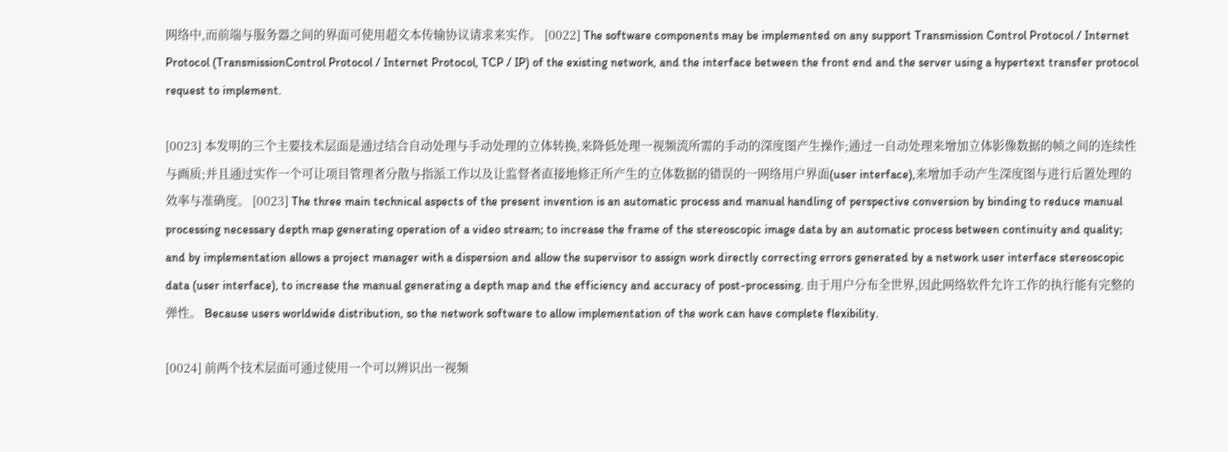网络中,而前端与服务器之间的界面可使用超文本传输协议请求来实作。 [0022] The software components may be implemented on any support Transmission Control Protocol / Internet Protocol (TransmissionControl Protocol / Internet Protocol, TCP / IP) of the existing network, and the interface between the front end and the server using a hypertext transfer protocol request to implement.

[0023] 本发明的三个主要技术层面是通过结合自动处理与手动处理的立体转换,来降低处理一视频流所需的手动的深度图产生操作;通过一自动处理来增加立体影像数据的帧之间的连续性与画质;并且通过实作一个可让项目管理者分散与指派工作以及让监督者直接地修正所产生的立体数据的错误的一网络用户界面(user interface),来增加手动产生深度图与进行后置处理的效率与准确度。 [0023] The three main technical aspects of the present invention is an automatic process and manual handling of perspective conversion by binding to reduce manual processing necessary depth map generating operation of a video stream; to increase the frame of the stereoscopic image data by an automatic process between continuity and quality; and by implementation allows a project manager with a dispersion and allow the supervisor to assign work directly correcting errors generated by a network user interface stereoscopic data (user interface), to increase the manual generating a depth map and the efficiency and accuracy of post-processing. 由于用户分布全世界,因此网络软件允许工作的执行能有完整的弹性。 Because users worldwide distribution, so the network software to allow implementation of the work can have complete flexibility.

[0024] 前两个技术层面可通过使用一个可以辨识出一视频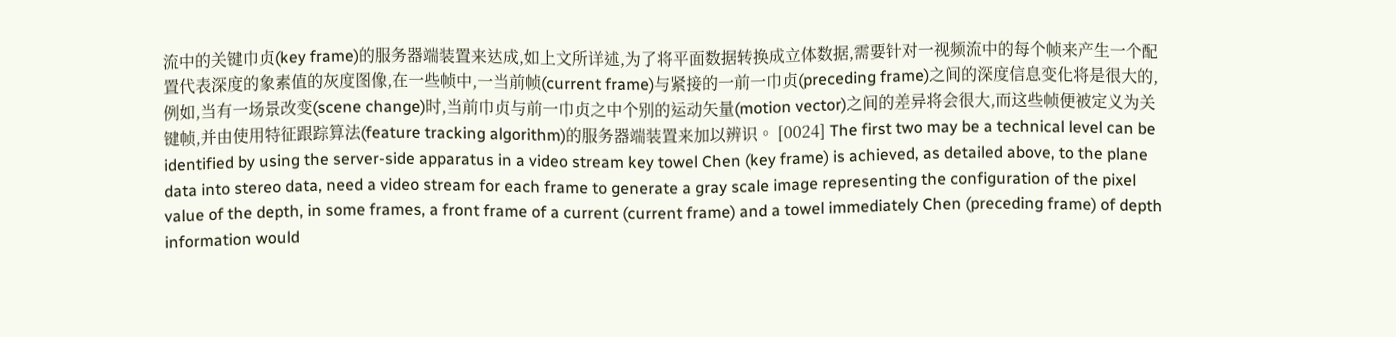流中的关键巾贞(key frame)的服务器端装置来达成,如上文所详述,为了将平面数据转换成立体数据,需要针对一视频流中的每个帧来产生一个配置代表深度的象素值的灰度图像,在一些帧中,一当前帧(current frame)与紧接的一前一巾贞(preceding frame)之间的深度信息变化将是很大的,例如,当有一场景改变(scene change)时,当前巾贞与前一巾贞之中个别的运动矢量(motion vector)之间的差异将会很大,而这些帧便被定义为关键帧,并由使用特征跟踪算法(feature tracking algorithm)的服务器端装置来加以辨识。 [0024] The first two may be a technical level can be identified by using the server-side apparatus in a video stream key towel Chen (key frame) is achieved, as detailed above, to the plane data into stereo data, need a video stream for each frame to generate a gray scale image representing the configuration of the pixel value of the depth, in some frames, a front frame of a current (current frame) and a towel immediately Chen (preceding frame) of depth information would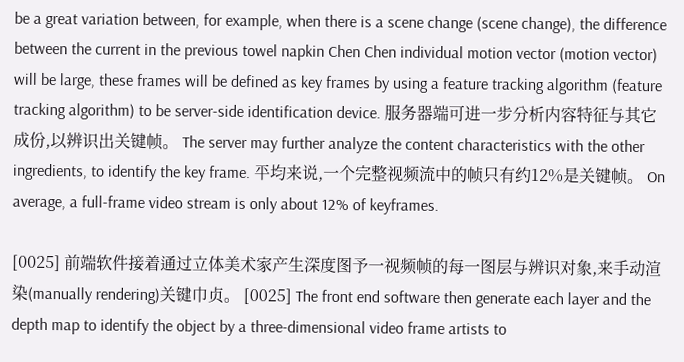be a great variation between, for example, when there is a scene change (scene change), the difference between the current in the previous towel napkin Chen Chen individual motion vector (motion vector) will be large, these frames will be defined as key frames by using a feature tracking algorithm (feature tracking algorithm) to be server-side identification device. 服务器端可进一步分析内容特征与其它成份,以辨识出关键帧。 The server may further analyze the content characteristics with the other ingredients, to identify the key frame. 平均来说,一个完整视频流中的帧只有约12%是关键帧。 On average, a full-frame video stream is only about 12% of keyframes.

[0025] 前端软件接着通过立体美术家产生深度图予一视频帧的每一图层与辨识对象,来手动渲染(manually rendering)关键巾贞。 [0025] The front end software then generate each layer and the depth map to identify the object by a three-dimensional video frame artists to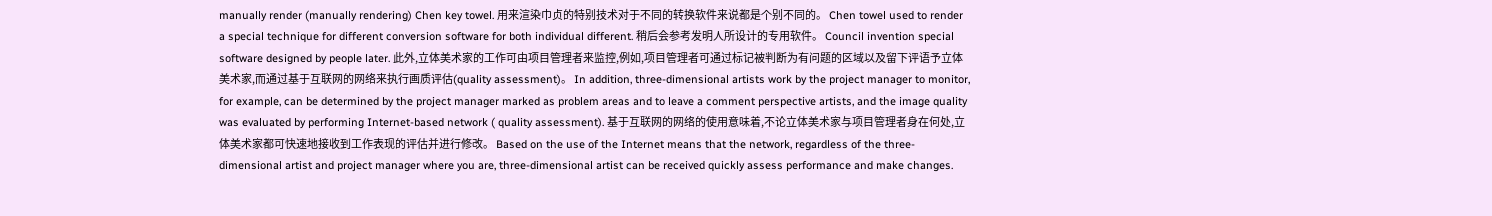manually render (manually rendering) Chen key towel. 用来渲染巾贞的特别技术对于不同的转换软件来说都是个别不同的。 Chen towel used to render a special technique for different conversion software for both individual different. 稍后会参考发明人所设计的专用软件。 Council invention special software designed by people later. 此外,立体美术家的工作可由项目管理者来监控,例如,项目管理者可通过标记被判断为有问题的区域以及留下评语予立体美术家,而通过基于互联网的网络来执行画质评估(quality assessment)。 In addition, three-dimensional artists work by the project manager to monitor, for example, can be determined by the project manager marked as problem areas and to leave a comment perspective artists, and the image quality was evaluated by performing Internet-based network ( quality assessment). 基于互联网的网络的使用意味着,不论立体美术家与项目管理者身在何处,立体美术家都可快速地接收到工作表现的评估并进行修改。 Based on the use of the Internet means that the network, regardless of the three-dimensional artist and project manager where you are, three-dimensional artist can be received quickly assess performance and make changes.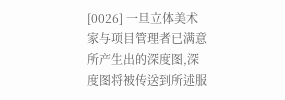[0026] 一旦立体美术家与项目管理者已满意所产生出的深度图,深度图将被传送到所述服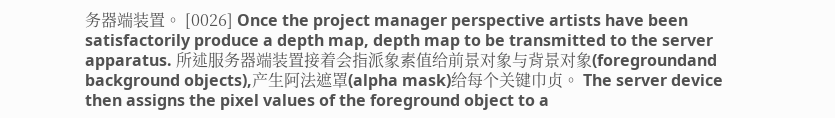务器端装置。 [0026] Once the project manager perspective artists have been satisfactorily produce a depth map, depth map to be transmitted to the server apparatus. 所述服务器端装置接着会指派象素值给前景对象与背景对象(foregroundand background objects),产生阿法遮罩(alpha mask)给每个关键巾贞。 The server device then assigns the pixel values of the foreground object to a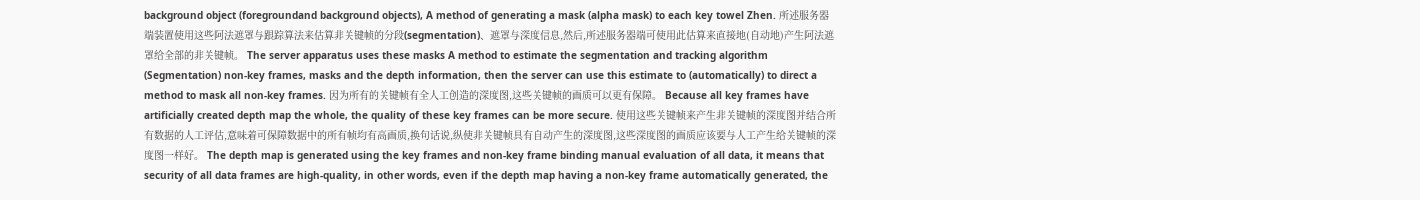background object (foregroundand background objects), A method of generating a mask (alpha mask) to each key towel Zhen. 所述服务器端装置使用这些阿法遮罩与跟踪算法来估算非关键帧的分段(segmentation)、遮罩与深度信息,然后,所述服务器端可使用此估算来直接地(自动地)产生阿法遮罩给全部的非关键帧。 The server apparatus uses these masks A method to estimate the segmentation and tracking algorithm (Segmentation) non-key frames, masks and the depth information, then the server can use this estimate to (automatically) to direct a method to mask all non-key frames. 因为所有的关键帧有全人工创造的深度图,这些关键帧的画质可以更有保障。 Because all key frames have artificially created depth map the whole, the quality of these key frames can be more secure. 使用这些关键帧来产生非关键帧的深度图并结合所有数据的人工评估,意味着可保障数据中的所有帧均有高画质,换句话说,纵使非关键帧具有自动产生的深度图,这些深度图的画质应该要与人工产生给关键帧的深度图一样好。 The depth map is generated using the key frames and non-key frame binding manual evaluation of all data, it means that security of all data frames are high-quality, in other words, even if the depth map having a non-key frame automatically generated, the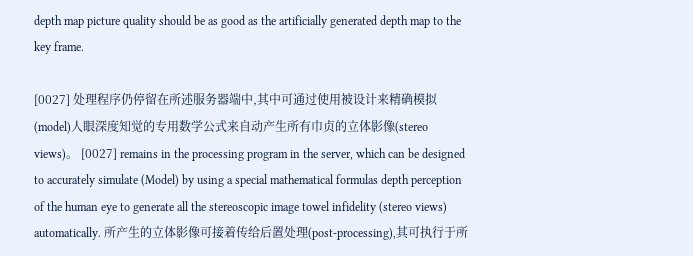depth map picture quality should be as good as the artificially generated depth map to the key frame.

[0027] 处理程序仍停留在所述服务器端中,其中可通过使用被设计来精确模拟(model)人眼深度知觉的专用数学公式来自动产生所有巾贞的立体影像(stereo views)。 [0027] remains in the processing program in the server, which can be designed to accurately simulate (Model) by using a special mathematical formulas depth perception of the human eye to generate all the stereoscopic image towel infidelity (stereo views) automatically. 所产生的立体影像可接着传给后置处理(post-processing),其可执行于所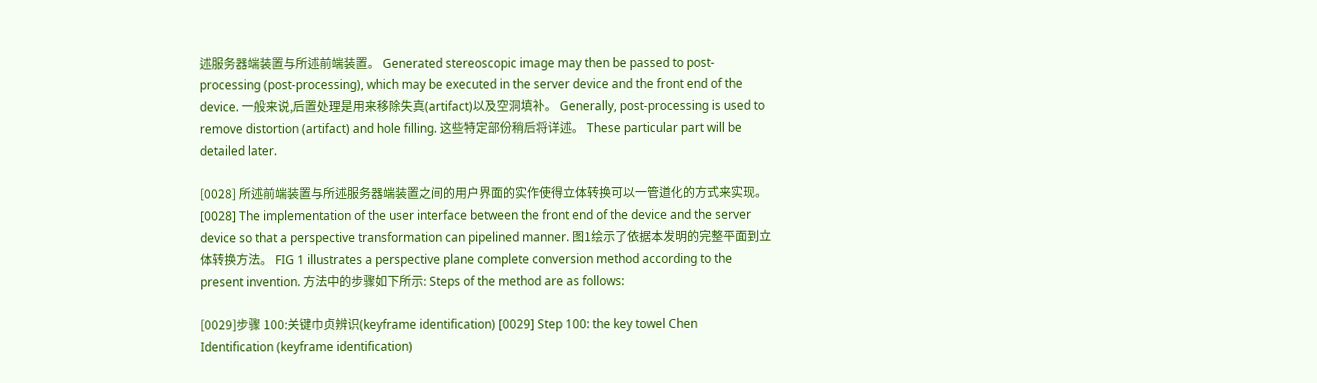述服务器端装置与所述前端装置。 Generated stereoscopic image may then be passed to post-processing (post-processing), which may be executed in the server device and the front end of the device. 一般来说,后置处理是用来移除失真(artifact)以及空洞填补。 Generally, post-processing is used to remove distortion (artifact) and hole filling. 这些特定部份稍后将详述。 These particular part will be detailed later.

[0028] 所述前端装置与所述服务器端装置之间的用户界面的实作使得立体转换可以一管道化的方式来实现。 [0028] The implementation of the user interface between the front end of the device and the server device so that a perspective transformation can pipelined manner. 图1绘示了依据本发明的完整平面到立体转换方法。 FIG 1 illustrates a perspective plane complete conversion method according to the present invention. 方法中的步骤如下所示: Steps of the method are as follows:

[0029]步骤 100:关键巾贞辨识(keyframe identification) [0029] Step 100: the key towel Chen Identification (keyframe identification)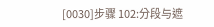[0030]步骤 102:分段与遮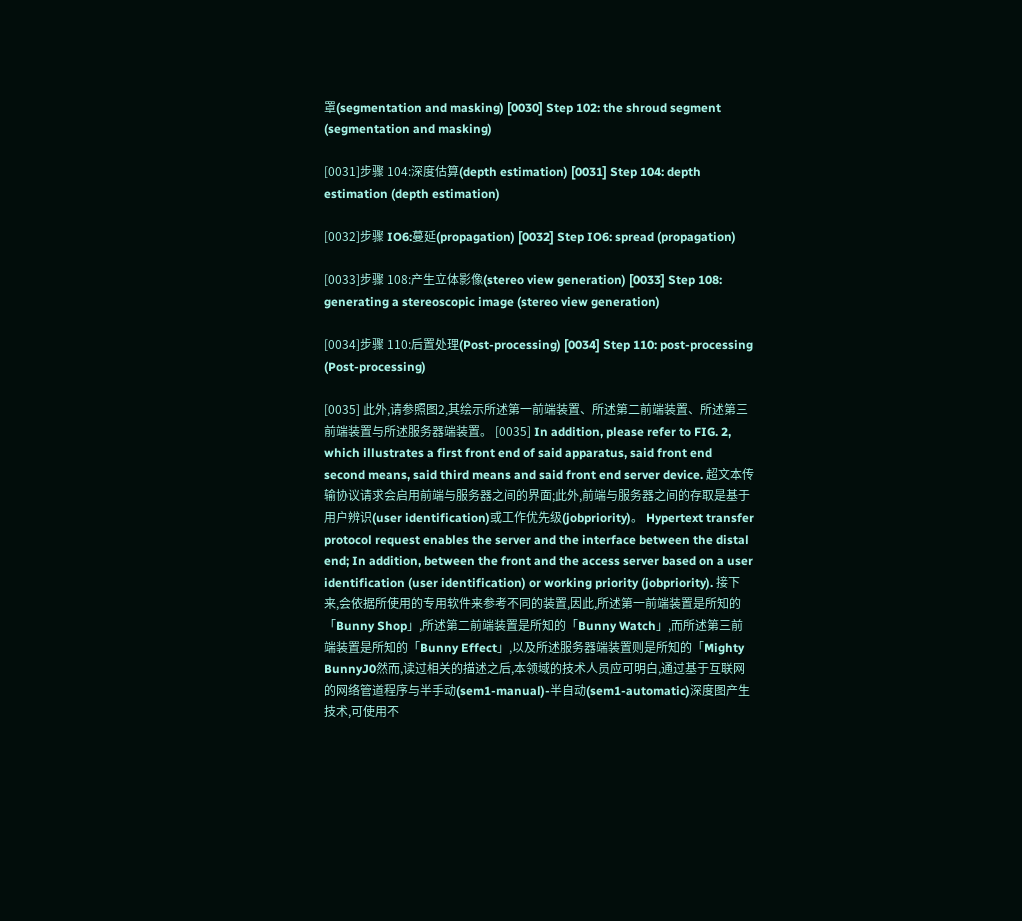罩(segmentation and masking) [0030] Step 102: the shroud segment (segmentation and masking)

[0031]步骤 104:深度估算(depth estimation) [0031] Step 104: depth estimation (depth estimation)

[0032]步骤 IO6:蔓延(propagation) [0032] Step IO6: spread (propagation)

[0033]步骤 108:产生立体影像(stereo view generation) [0033] Step 108: generating a stereoscopic image (stereo view generation)

[0034]步骤 110:后置处理(Post-processing) [0034] Step 110: post-processing (Post-processing)

[0035] 此外,请参照图2,其绘示所述第一前端装置、所述第二前端装置、所述第三前端装置与所述服务器端装置。 [0035] In addition, please refer to FIG. 2, which illustrates a first front end of said apparatus, said front end second means, said third means and said front end server device. 超文本传输协议请求会启用前端与服务器之间的界面;此外,前端与服务器之间的存取是基于用户辨识(user identification)或工作优先级(jobpriority)。 Hypertext transfer protocol request enables the server and the interface between the distal end; In addition, between the front and the access server based on a user identification (user identification) or working priority (jobpriority). 接下来,会依据所使用的专用软件来参考不同的装置,因此,所述第一前端装置是所知的「Bunny Shop」,所述第二前端装置是所知的「Bunny Watch」,而所述第三前端装置是所知的「Bunny Effect」,以及所述服务器端装置则是所知的「Mighty BunnyJ0然而,读过相关的描述之后,本领域的技术人员应可明白,通过基于互联网的网络管道程序与半手动(sem1-manual)-半自动(sem1-automatic)深度图产生技术,可使用不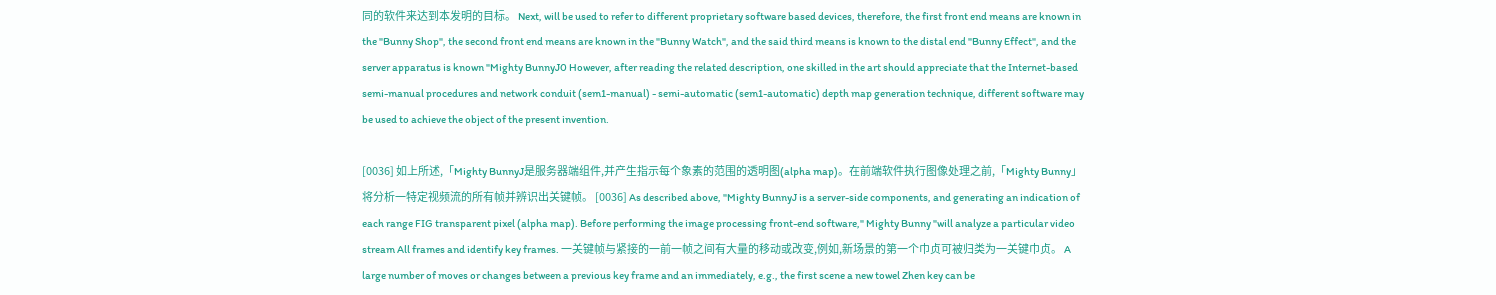同的软件来达到本发明的目标。 Next, will be used to refer to different proprietary software based devices, therefore, the first front end means are known in the "Bunny Shop", the second front end means are known in the "Bunny Watch", and the said third means is known to the distal end "Bunny Effect", and the server apparatus is known "Mighty BunnyJ0 However, after reading the related description, one skilled in the art should appreciate that the Internet-based semi-manual procedures and network conduit (sem1-manual) - semi-automatic (sem1-automatic) depth map generation technique, different software may be used to achieve the object of the present invention.

[0036] 如上所述,「Mighty BunnyJ是服务器端组件,并产生指示每个象素的范围的透明图(alpha map)。在前端软件执行图像处理之前,「Mighty Bunny」将分析一特定视频流的所有帧并辨识出关键帧。 [0036] As described above, "Mighty BunnyJ is a server-side components, and generating an indication of each range FIG transparent pixel (alpha map). Before performing the image processing front-end software," Mighty Bunny "will analyze a particular video stream All frames and identify key frames. 一关键帧与紧接的一前一帧之间有大量的移动或改变,例如,新场景的第一个巾贞可被归类为一关键巾贞。 A large number of moves or changes between a previous key frame and an immediately, e.g., the first scene a new towel Zhen key can be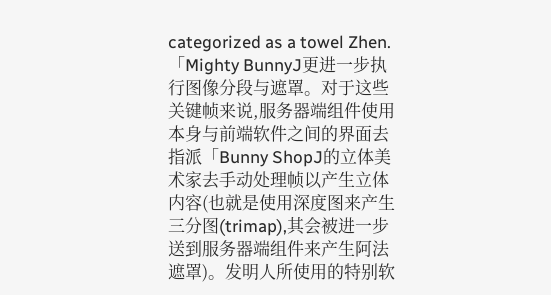categorized as a towel Zhen. 「Mighty BunnyJ更进一步执行图像分段与遮罩。对于这些关键帧来说,服务器端组件使用本身与前端软件之间的界面去指派「Bunny ShopJ的立体美术家去手动处理帧以产生立体内容(也就是使用深度图来产生三分图(trimap),其会被进一步送到服务器端组件来产生阿法遮罩)。发明人所使用的特别软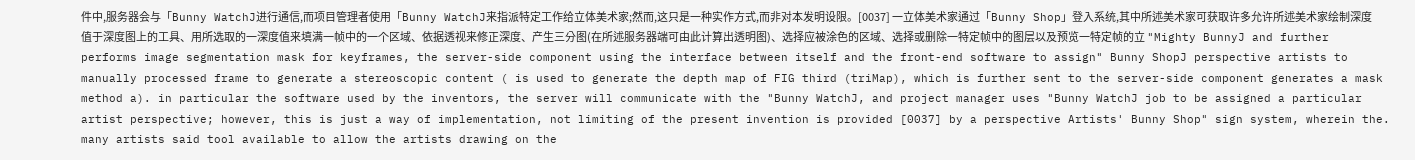件中,服务器会与「Bunny WatchJ进行通信,而项目管理者使用「Bunny WatchJ来指派特定工作给立体美术家;然而,这只是一种实作方式,而非对本发明设限。[0037] 一立体美术家通过「Bunny Shop」登入系统,其中所述美术家可获取许多允许所述美术家绘制深度值于深度图上的工具、用所选取的一深度值来填满一帧中的一个区域、依据透视来修正深度、产生三分图(在所述服务器端可由此计算出透明图)、选择应被涂色的区域、选择或删除一特定帧中的图层以及预览一特定帧的立 "Mighty BunnyJ and further performs image segmentation mask for keyframes, the server-side component using the interface between itself and the front-end software to assign" Bunny ShopJ perspective artists to manually processed frame to generate a stereoscopic content ( is used to generate the depth map of FIG third (triMap), which is further sent to the server-side component generates a mask method a). in particular the software used by the inventors, the server will communicate with the "Bunny WatchJ, and project manager uses "Bunny WatchJ job to be assigned a particular artist perspective; however, this is just a way of implementation, not limiting of the present invention is provided [0037] by a perspective Artists' Bunny Shop" sign system, wherein the. many artists said tool available to allow the artists drawing on the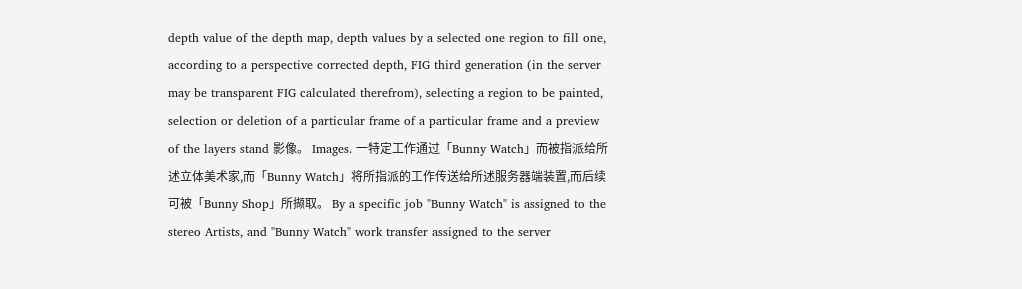depth value of the depth map, depth values by a selected one region to fill one, according to a perspective corrected depth, FIG third generation (in the server may be transparent FIG calculated therefrom), selecting a region to be painted, selection or deletion of a particular frame of a particular frame and a preview of the layers stand 影像。 Images. 一特定工作通过「Bunny Watch」而被指派给所述立体美术家,而「Bunny Watch」将所指派的工作传送给所述服务器端装置,而后续可被「Bunny Shop」所撷取。 By a specific job "Bunny Watch" is assigned to the stereo Artists, and "Bunny Watch" work transfer assigned to the server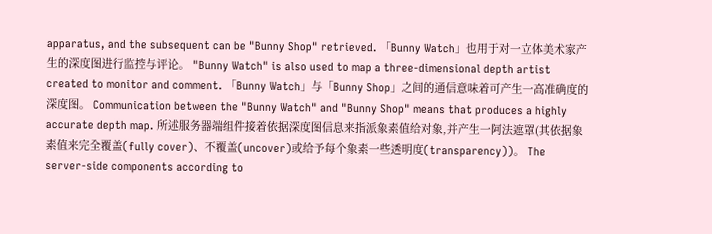apparatus, and the subsequent can be "Bunny Shop" retrieved. 「Bunny Watch」也用于对一立体美术家产生的深度图进行监控与评论。 "Bunny Watch" is also used to map a three-dimensional depth artist created to monitor and comment. 「Bunny Watch」与「Bunny Shop」之间的通信意味着可产生一高准确度的深度图。 Communication between the "Bunny Watch" and "Bunny Shop" means that produces a highly accurate depth map. 所述服务器端组件接着依据深度图信息来指派象素值给对象,并产生一阿法遮罩(其依据象素值来完全覆盖(fully cover)、不覆盖(uncover)或给予每个象素一些透明度(transparency))。 The server-side components according to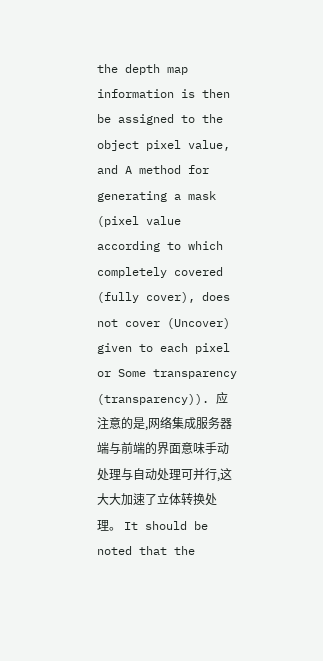the depth map information is then be assigned to the object pixel value, and A method for generating a mask (pixel value according to which completely covered (fully cover), does not cover (Uncover) given to each pixel or Some transparency (transparency)). 应注意的是,网络集成服务器端与前端的界面意味手动处理与自动处理可并行,这大大加速了立体转换处理。 It should be noted that the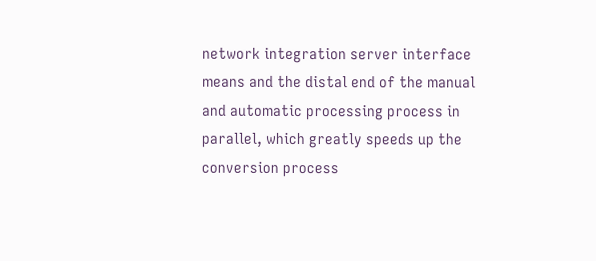network integration server interface means and the distal end of the manual and automatic processing process in parallel, which greatly speeds up the conversion process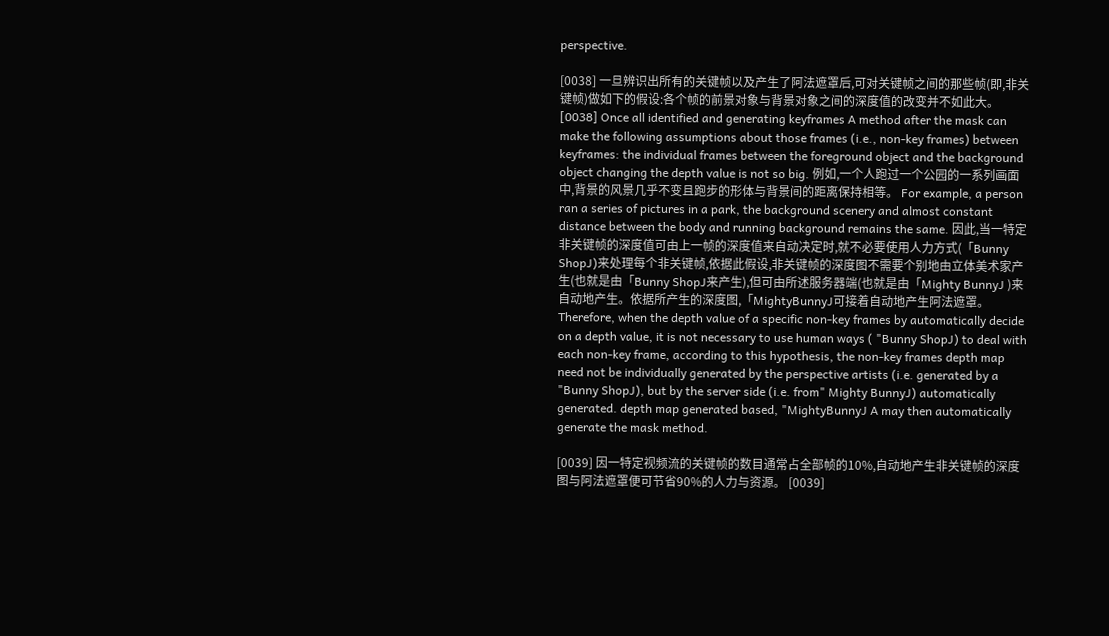perspective.

[0038] 一旦辨识出所有的关键帧以及产生了阿法遮罩后,可对关键帧之间的那些帧(即,非关键帧)做如下的假设:各个帧的前景对象与背景对象之间的深度值的改变并不如此大。 [0038] Once all identified and generating keyframes A method after the mask can make the following assumptions about those frames (i.e., non-key frames) between keyframes: the individual frames between the foreground object and the background object changing the depth value is not so big. 例如,一个人跑过一个公园的一系列画面中,背景的风景几乎不变且跑步的形体与背景间的距离保持相等。 For example, a person ran a series of pictures in a park, the background scenery and almost constant distance between the body and running background remains the same. 因此,当一特定非关键帧的深度值可由上一帧的深度值来自动决定时,就不必要使用人力方式(「Bunny ShopJ)来处理每个非关键帧,依据此假设,非关键帧的深度图不需要个别地由立体美术家产生(也就是由「Bunny ShopJ来产生),但可由所述服务器端(也就是由「Mighty BunnyJ )来自动地产生。依据所产生的深度图,「MightyBunnyJ可接着自动地产生阿法遮罩。 Therefore, when the depth value of a specific non-key frames by automatically decide on a depth value, it is not necessary to use human ways ( "Bunny ShopJ) to deal with each non-key frame, according to this hypothesis, the non-key frames depth map need not be individually generated by the perspective artists (i.e. generated by a "Bunny ShopJ), but by the server side (i.e. from" Mighty BunnyJ) automatically generated. depth map generated based, "MightyBunnyJ A may then automatically generate the mask method.

[0039] 因一特定视频流的关键帧的数目通常占全部帧的10%,自动地产生非关键帧的深度图与阿法遮罩便可节省90%的人力与资源。 [0039]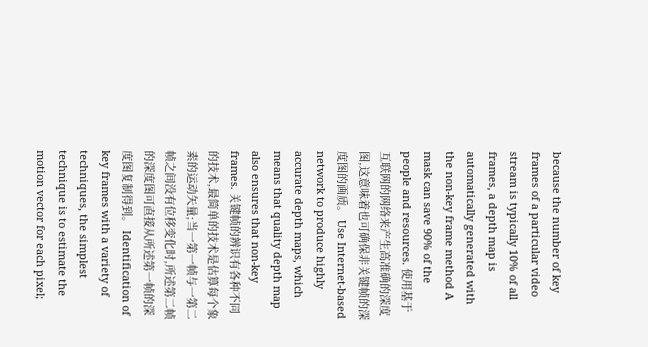because the number of key frames of a particular video stream is typically 10% of all frames, a depth map is automatically generated with the non-key frame method A mask can save 90% of the people and resources. 使用基于互联网的网络来产生高准确的深度图,这意味着也可确保非关键帧的深度图的画质。 Use Internet-based network to produce highly accurate depth maps, which means that quality depth map also ensures that non-key frames. 关键帧的辨识有各种不同的技术,最简单的技术是估算每个象素的运动矢量;当一第一帧与一第二帧之间没有位移变化时,所述第二帧的深度图可直接从所述第一帧的深度图复制得到。 Identification of key frames with a variety of techniques, the simplest technique is to estimate the motion vector for each pixel;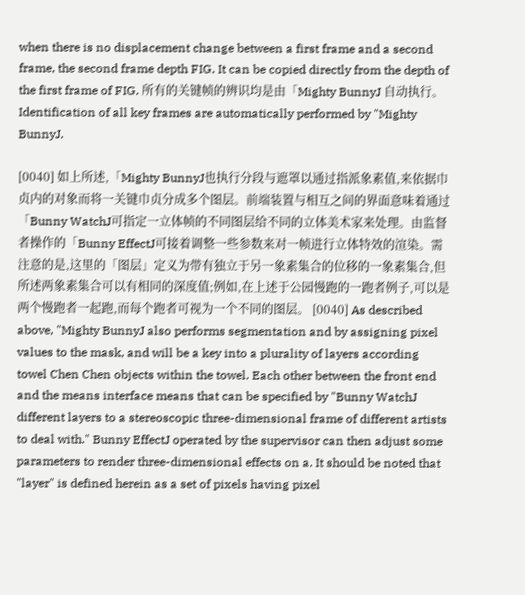when there is no displacement change between a first frame and a second frame, the second frame depth FIG. It can be copied directly from the depth of the first frame of FIG. 所有的关键帧的辨识均是由「Mighty BunnyJ 自动执行。 Identification of all key frames are automatically performed by "Mighty BunnyJ.

[0040] 如上所述,「Mighty BunnyJ也执行分段与遮罩以通过指派象素值,来依据巾贞内的对象而将一关键巾贞分成多个图层。前端装置与相互之间的界面意味着通过「Bunny WatchJ可指定一立体帧的不同图层给不同的立体美术家来处理。由监督者操作的「Bunny EffectJ可接着调整一些参数来对一帧进行立体特效的渲染。需注意的是,这里的「图层」定义为带有独立于另一象素集合的位移的一象素集合,但所述两象素集合可以有相同的深度值;例如,在上述于公园慢跑的一跑者例子,可以是两个慢跑者一起跑,而每个跑者可视为一个不同的图层。 [0040] As described above, "Mighty BunnyJ also performs segmentation and by assigning pixel values to the mask, and will be a key into a plurality of layers according towel Chen Chen objects within the towel. Each other between the front end and the means interface means that can be specified by "Bunny WatchJ different layers to a stereoscopic three-dimensional frame of different artists to deal with." Bunny EffectJ operated by the supervisor can then adjust some parameters to render three-dimensional effects on a. It should be noted that "layer" is defined herein as a set of pixels having pixel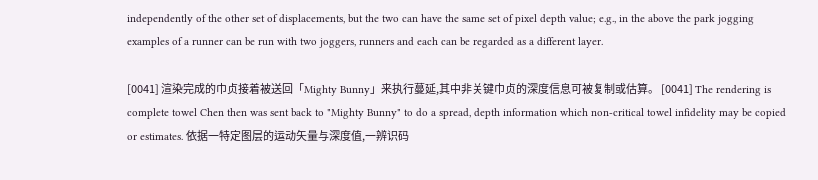independently of the other set of displacements, but the two can have the same set of pixel depth value; e.g., in the above the park jogging examples of a runner can be run with two joggers, runners and each can be regarded as a different layer.

[0041] 渲染完成的巾贞接着被送回「Mighty Bunny」来执行蔓延,其中非关键巾贞的深度信息可被复制或估算。 [0041] The rendering is complete towel Chen then was sent back to "Mighty Bunny" to do a spread, depth information which non-critical towel infidelity may be copied or estimates. 依据一特定图层的运动矢量与深度值,一辨识码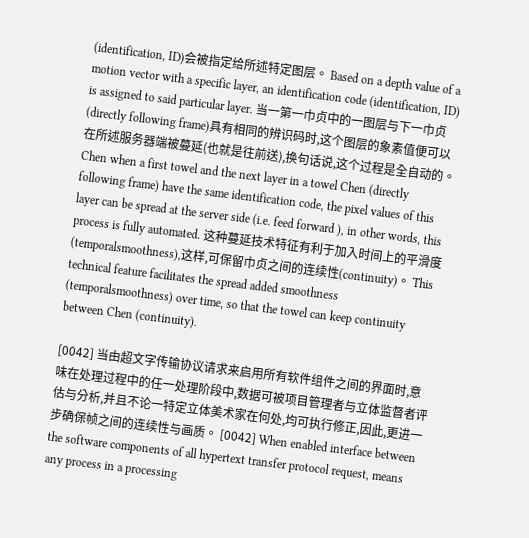(identification, ID)会被指定给所述特定图层。 Based on a depth value of a motion vector with a specific layer, an identification code (identification, ID) is assigned to said particular layer. 当一第一巾贞中的一图层与下一巾贞(directly following frame)具有相同的辨识码时,这个图层的象素值便可以在所述服务器端被蔓延(也就是往前送),换句话说,这个过程是全自动的。 Chen when a first towel and the next layer in a towel Chen (directly following frame) have the same identification code, the pixel values of this layer can be spread at the server side (i.e. feed forward ), in other words, this process is fully automated. 这种蔓延技术特征有利于加入时间上的平滑度(temporalsmoothness),这样,可保留巾贞之间的连续性(continuity)。 This technical feature facilitates the spread added smoothness (temporalsmoothness) over time, so that the towel can keep continuity between Chen (continuity).

[0042] 当由超文字传输协议请求来启用所有软件组件之间的界面时,意味在处理过程中的任一处理阶段中,数据可被项目管理者与立体监督者评估与分析,并且不论一特定立体美术家在何处,均可执行修正,因此,更进一步确保帧之间的连续性与画质。 [0042] When enabled interface between the software components of all hypertext transfer protocol request, means any process in a processing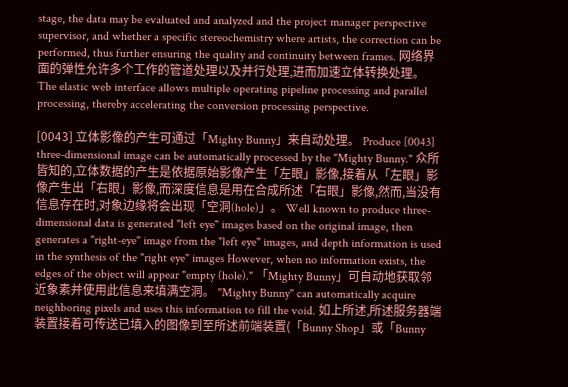stage, the data may be evaluated and analyzed and the project manager perspective supervisor, and whether a specific stereochemistry where artists, the correction can be performed, thus further ensuring the quality and continuity between frames. 网络界面的弹性允许多个工作的管道处理以及并行处理,进而加速立体转换处理。 The elastic web interface allows multiple operating pipeline processing and parallel processing, thereby accelerating the conversion processing perspective.

[0043] 立体影像的产生可通过「Mighty Bunny」来自动处理。 Produce [0043] three-dimensional image can be automatically processed by the "Mighty Bunny." 众所皆知的,立体数据的产生是依据原始影像产生「左眼」影像,接着从「左眼」影像产生出「右眼」影像,而深度信息是用在合成所述「右眼」影像,然而,当没有信息存在时,对象边缘将会出现「空洞(hole)」。 Well known to produce three-dimensional data is generated "left eye" images based on the original image, then generates a "right-eye" image from the "left eye" images, and depth information is used in the synthesis of the "right eye" images However, when no information exists, the edges of the object will appear "empty (hole)." 「Mighty Bunny」可自动地获取邻近象素并使用此信息来填满空洞。 "Mighty Bunny" can automatically acquire neighboring pixels and uses this information to fill the void. 如上所述,所述服务器端装置接着可传送已填入的图像到至所述前端装置(「Bunny Shop」或「Bunny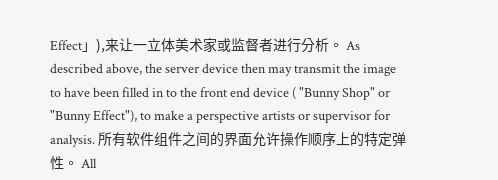Effect」),来让一立体美术家或监督者进行分析。 As described above, the server device then may transmit the image to have been filled in to the front end device ( "Bunny Shop" or "Bunny Effect"), to make a perspective artists or supervisor for analysis. 所有软件组件之间的界面允许操作顺序上的特定弹性。 All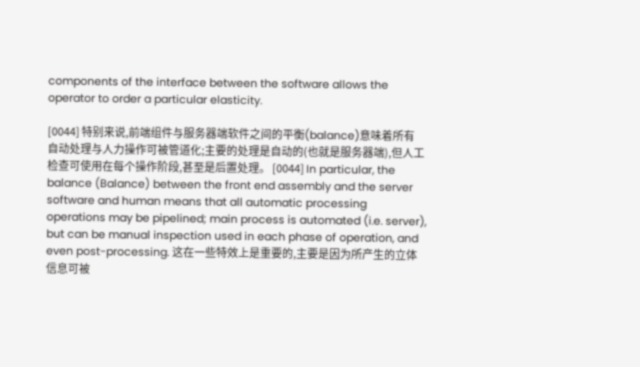components of the interface between the software allows the operator to order a particular elasticity.

[0044] 特别来说,前端组件与服务器端软件之间的平衡(balance)意味着所有自动处理与人力操作可被管道化;主要的处理是自动的(也就是服务器端),但人工检查可使用在每个操作阶段,甚至是后置处理。 [0044] In particular, the balance (Balance) between the front end assembly and the server software and human means that all automatic processing operations may be pipelined; main process is automated (i.e. server), but can be manual inspection used in each phase of operation, and even post-processing. 这在一些特效上是重要的,主要是因为所产生的立体信息可被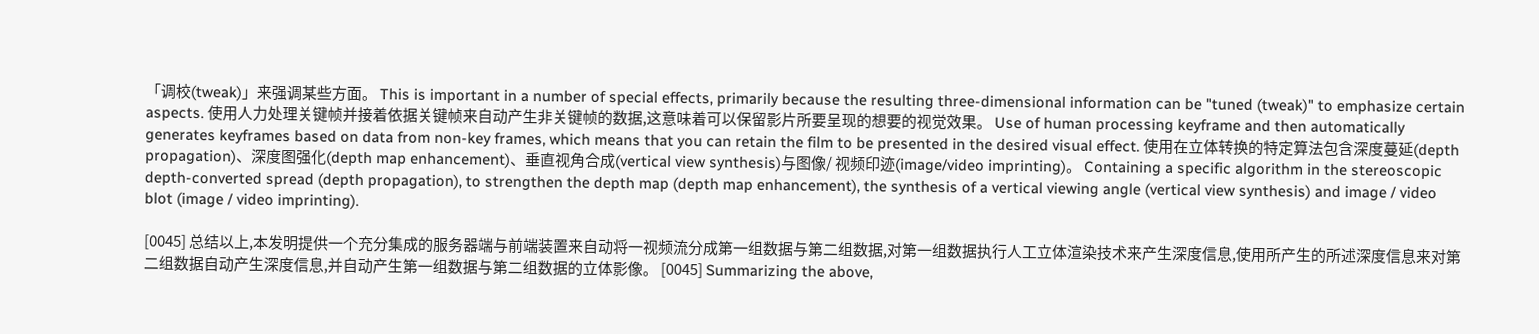「调校(tweak)」来强调某些方面。 This is important in a number of special effects, primarily because the resulting three-dimensional information can be "tuned (tweak)" to emphasize certain aspects. 使用人力处理关键帧并接着依据关键帧来自动产生非关键帧的数据,这意味着可以保留影片所要呈现的想要的视觉效果。 Use of human processing keyframe and then automatically generates keyframes based on data from non-key frames, which means that you can retain the film to be presented in the desired visual effect. 使用在立体转换的特定算法包含深度蔓延(depth propagation)、深度图强化(depth map enhancement)、垂直视角合成(vertical view synthesis)与图像/ 视频印迹(image/video imprinting)。 Containing a specific algorithm in the stereoscopic depth-converted spread (depth propagation), to strengthen the depth map (depth map enhancement), the synthesis of a vertical viewing angle (vertical view synthesis) and image / video blot (image / video imprinting).

[0045] 总结以上,本发明提供一个充分集成的服务器端与前端装置来自动将一视频流分成第一组数据与第二组数据,对第一组数据执行人工立体渲染技术来产生深度信息,使用所产生的所述深度信息来对第二组数据自动产生深度信息,并自动产生第一组数据与第二组数据的立体影像。 [0045] Summarizing the above,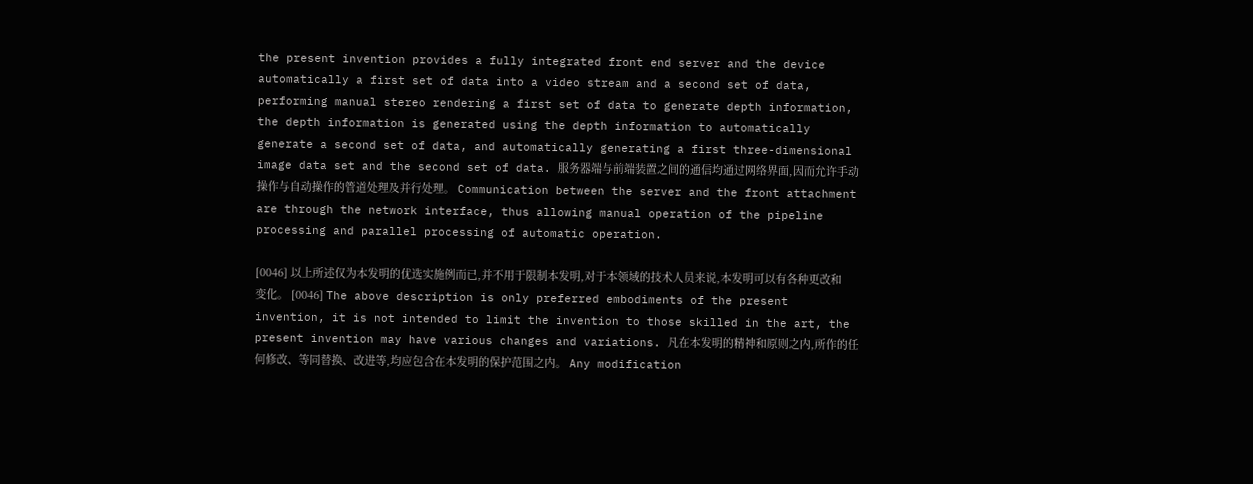the present invention provides a fully integrated front end server and the device automatically a first set of data into a video stream and a second set of data, performing manual stereo rendering a first set of data to generate depth information, the depth information is generated using the depth information to automatically generate a second set of data, and automatically generating a first three-dimensional image data set and the second set of data. 服务器端与前端装置之间的通信均通过网络界面,因而允许手动操作与自动操作的管道处理及并行处理。 Communication between the server and the front attachment are through the network interface, thus allowing manual operation of the pipeline processing and parallel processing of automatic operation.

[0046] 以上所述仅为本发明的优选实施例而已,并不用于限制本发明,对于本领域的技术人员来说,本发明可以有各种更改和变化。 [0046] The above description is only preferred embodiments of the present invention, it is not intended to limit the invention to those skilled in the art, the present invention may have various changes and variations. 凡在本发明的精神和原则之内,所作的任何修改、等同替换、改进等,均应包含在本发明的保护范围之内。 Any modification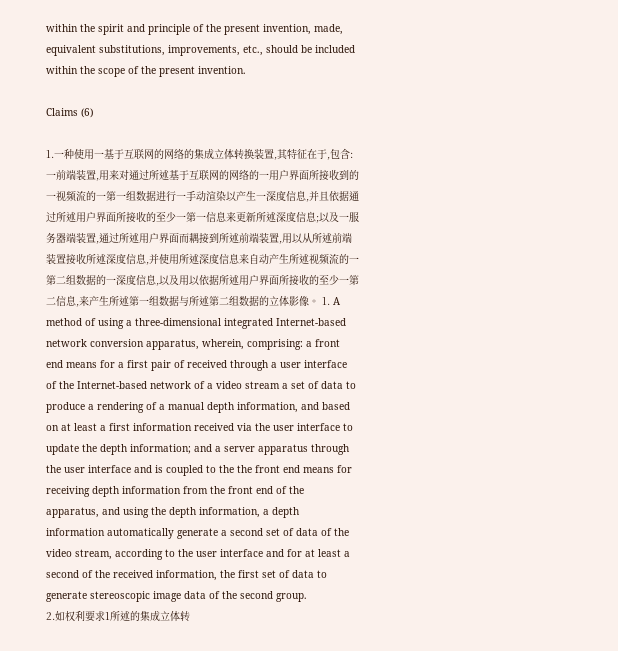within the spirit and principle of the present invention, made, equivalent substitutions, improvements, etc., should be included within the scope of the present invention.

Claims (6)

1.一种使用一基于互联网的网络的集成立体转换装置,其特征在于,包含: 一前端装置,用来对通过所述基于互联网的网络的一用户界面所接收到的一视频流的一第一组数据进行一手动渲染以产生一深度信息,并且依据通过所述用户界面所接收的至少一第一信息来更新所述深度信息;以及一服务器端装置,通过所述用户界面而耦接到所述前端装置,用以从所述前端装置接收所述深度信息,并使用所述深度信息来自动产生所述视频流的一第二组数据的一深度信息,以及用以依据所述用户界面所接收的至少一第二信息,来产生所述第一组数据与所述第二组数据的立体影像。 1. A method of using a three-dimensional integrated Internet-based network conversion apparatus, wherein, comprising: a front end means for a first pair of received through a user interface of the Internet-based network of a video stream a set of data to produce a rendering of a manual depth information, and based on at least a first information received via the user interface to update the depth information; and a server apparatus through the user interface and is coupled to the the front end means for receiving depth information from the front end of the apparatus, and using the depth information, a depth information automatically generate a second set of data of the video stream, according to the user interface and for at least a second of the received information, the first set of data to generate stereoscopic image data of the second group.
2.如权利要求1所述的集成立体转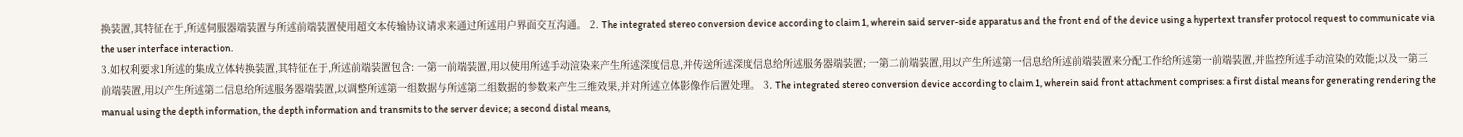换装置,其特征在于,所述伺服器端装置与所述前端装置使用超文本传输协议请求来通过所述用户界面交互沟通。 2. The integrated stereo conversion device according to claim 1, wherein said server-side apparatus and the front end of the device using a hypertext transfer protocol request to communicate via the user interface interaction.
3.如权利要求1所述的集成立体转换装置,其特征在于,所述前端装置包含: 一第一前端装置,用以使用所述手动渲染来产生所述深度信息,并传送所述深度信息给所述服务器端装置; 一第二前端装置,用以产生所述第一信息给所述前端装置来分配工作给所述第一前端装置,并监控所述手动渲染的效能;以及一第三前端装置,用以产生所述第二信息给所述服务器端装置,以调整所述第一组数据与所述第二组数据的参数来产生三维效果,并对所述立体影像作后置处理。 3. The integrated stereo conversion device according to claim 1, wherein said front attachment comprises: a first distal means for generating rendering the manual using the depth information, the depth information and transmits to the server device; a second distal means,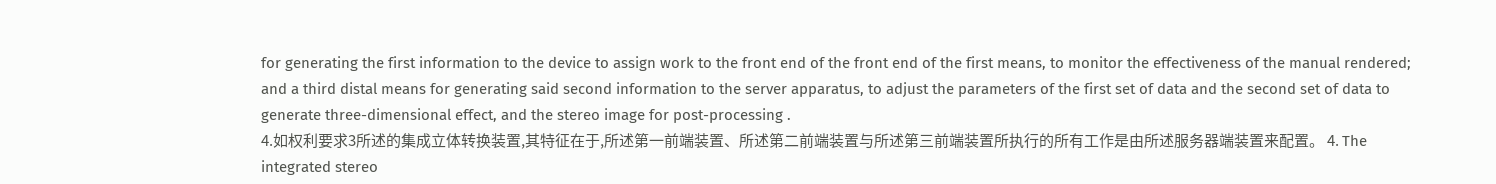for generating the first information to the device to assign work to the front end of the front end of the first means, to monitor the effectiveness of the manual rendered; and a third distal means for generating said second information to the server apparatus, to adjust the parameters of the first set of data and the second set of data to generate three-dimensional effect, and the stereo image for post-processing .
4.如权利要求3所述的集成立体转换装置,其特征在于,所述第一前端装置、所述第二前端装置与所述第三前端装置所执行的所有工作是由所述服务器端装置来配置。 4. The integrated stereo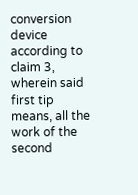conversion device according to claim 3, wherein said first tip means, all the work of the second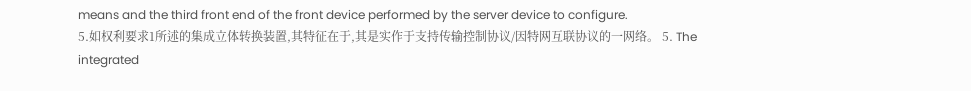means and the third front end of the front device performed by the server device to configure.
5.如权利要求1所述的集成立体转换装置,其特征在于,其是实作于支持传输控制协议/因特网互联协议的一网络。 5. The integrated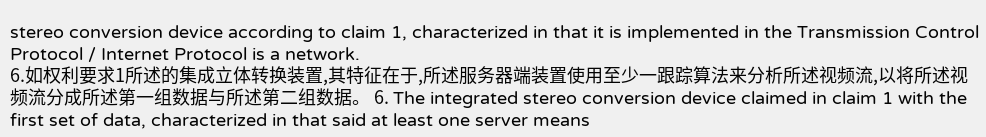stereo conversion device according to claim 1, characterized in that it is implemented in the Transmission Control Protocol / Internet Protocol is a network.
6.如权利要求1所述的集成立体转换装置,其特征在于,所述服务器端装置使用至少一跟踪算法来分析所述视频流,以将所述视频流分成所述第一组数据与所述第二组数据。 6. The integrated stereo conversion device claimed in claim 1 with the first set of data, characterized in that said at least one server means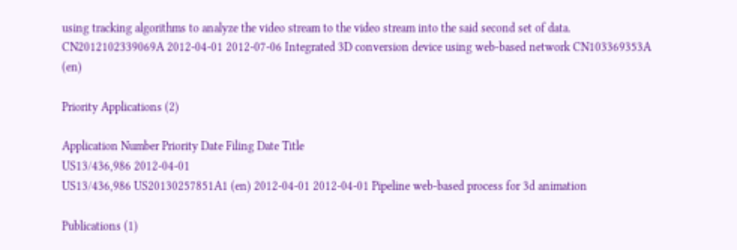using tracking algorithms to analyze the video stream to the video stream into the said second set of data.
CN2012102339069A 2012-04-01 2012-07-06 Integrated 3D conversion device using web-based network CN103369353A (en)

Priority Applications (2)

Application Number Priority Date Filing Date Title
US13/436,986 2012-04-01
US13/436,986 US20130257851A1 (en) 2012-04-01 2012-04-01 Pipeline web-based process for 3d animation

Publications (1)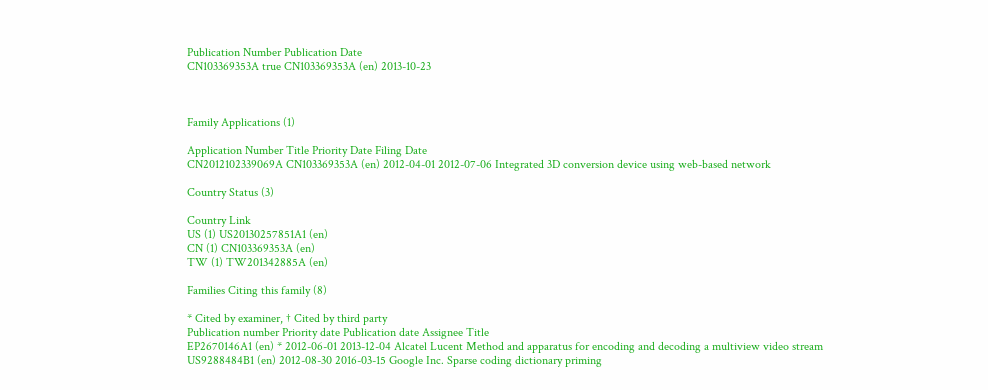Publication Number Publication Date
CN103369353A true CN103369353A (en) 2013-10-23



Family Applications (1)

Application Number Title Priority Date Filing Date
CN2012102339069A CN103369353A (en) 2012-04-01 2012-07-06 Integrated 3D conversion device using web-based network

Country Status (3)

Country Link
US (1) US20130257851A1 (en)
CN (1) CN103369353A (en)
TW (1) TW201342885A (en)

Families Citing this family (8)

* Cited by examiner, † Cited by third party
Publication number Priority date Publication date Assignee Title
EP2670146A1 (en) * 2012-06-01 2013-12-04 Alcatel Lucent Method and apparatus for encoding and decoding a multiview video stream
US9288484B1 (en) 2012-08-30 2016-03-15 Google Inc. Sparse coding dictionary priming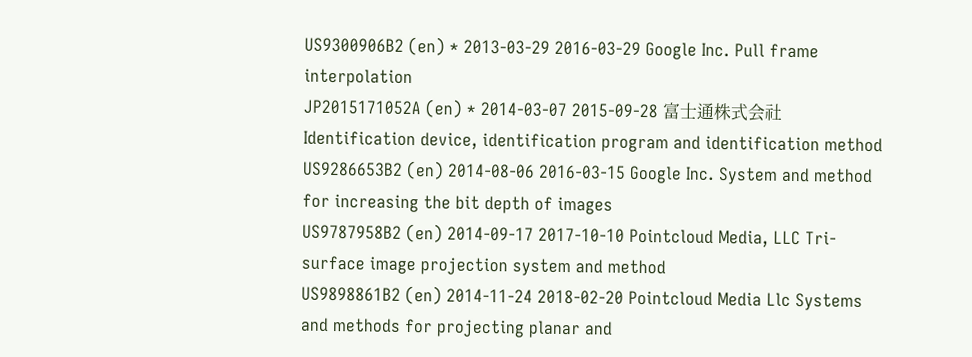US9300906B2 (en) * 2013-03-29 2016-03-29 Google Inc. Pull frame interpolation
JP2015171052A (en) * 2014-03-07 2015-09-28 富士通株式会社 Identification device, identification program and identification method
US9286653B2 (en) 2014-08-06 2016-03-15 Google Inc. System and method for increasing the bit depth of images
US9787958B2 (en) 2014-09-17 2017-10-10 Pointcloud Media, LLC Tri-surface image projection system and method
US9898861B2 (en) 2014-11-24 2018-02-20 Pointcloud Media Llc Systems and methods for projecting planar and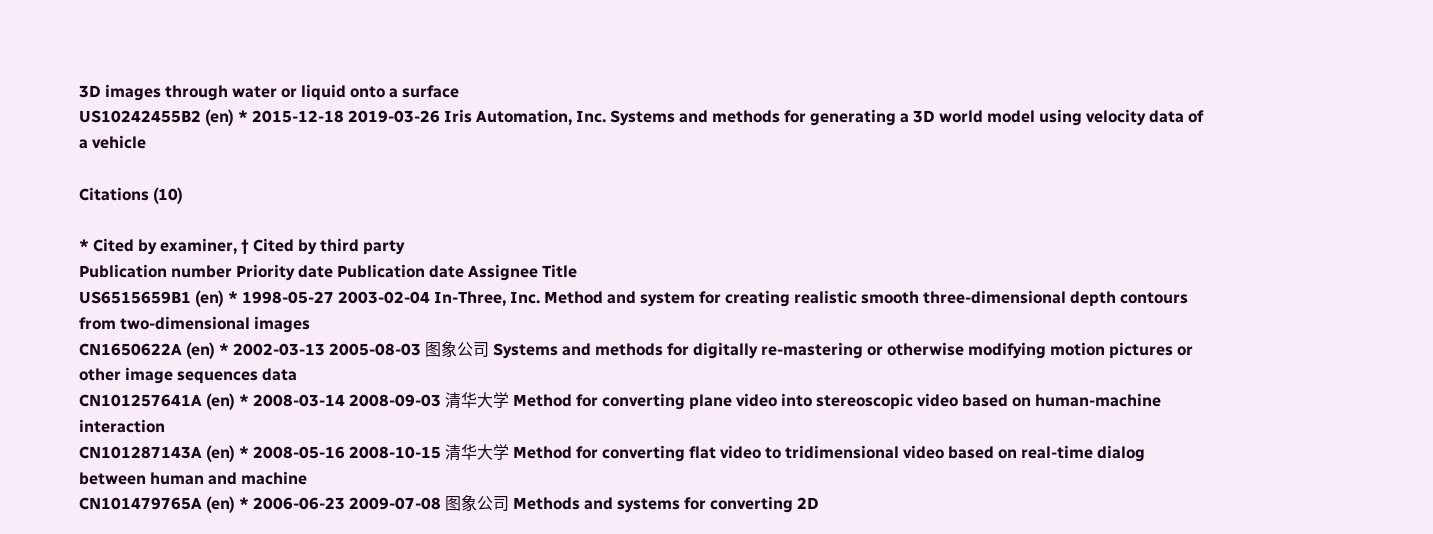3D images through water or liquid onto a surface
US10242455B2 (en) * 2015-12-18 2019-03-26 Iris Automation, Inc. Systems and methods for generating a 3D world model using velocity data of a vehicle

Citations (10)

* Cited by examiner, † Cited by third party
Publication number Priority date Publication date Assignee Title
US6515659B1 (en) * 1998-05-27 2003-02-04 In-Three, Inc. Method and system for creating realistic smooth three-dimensional depth contours from two-dimensional images
CN1650622A (en) * 2002-03-13 2005-08-03 图象公司 Systems and methods for digitally re-mastering or otherwise modifying motion pictures or other image sequences data
CN101257641A (en) * 2008-03-14 2008-09-03 清华大学 Method for converting plane video into stereoscopic video based on human-machine interaction
CN101287143A (en) * 2008-05-16 2008-10-15 清华大学 Method for converting flat video to tridimensional video based on real-time dialog between human and machine
CN101479765A (en) * 2006-06-23 2009-07-08 图象公司 Methods and systems for converting 2D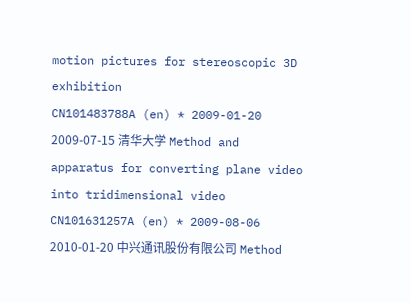motion pictures for stereoscopic 3D exhibition
CN101483788A (en) * 2009-01-20 2009-07-15 清华大学 Method and apparatus for converting plane video into tridimensional video
CN101631257A (en) * 2009-08-06 2010-01-20 中兴通讯股份有限公司 Method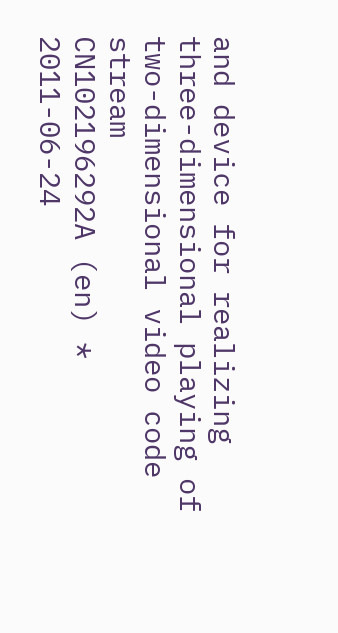and device for realizing three-dimensional playing of two-dimensional video code stream
CN102196292A (en) * 2011-06-24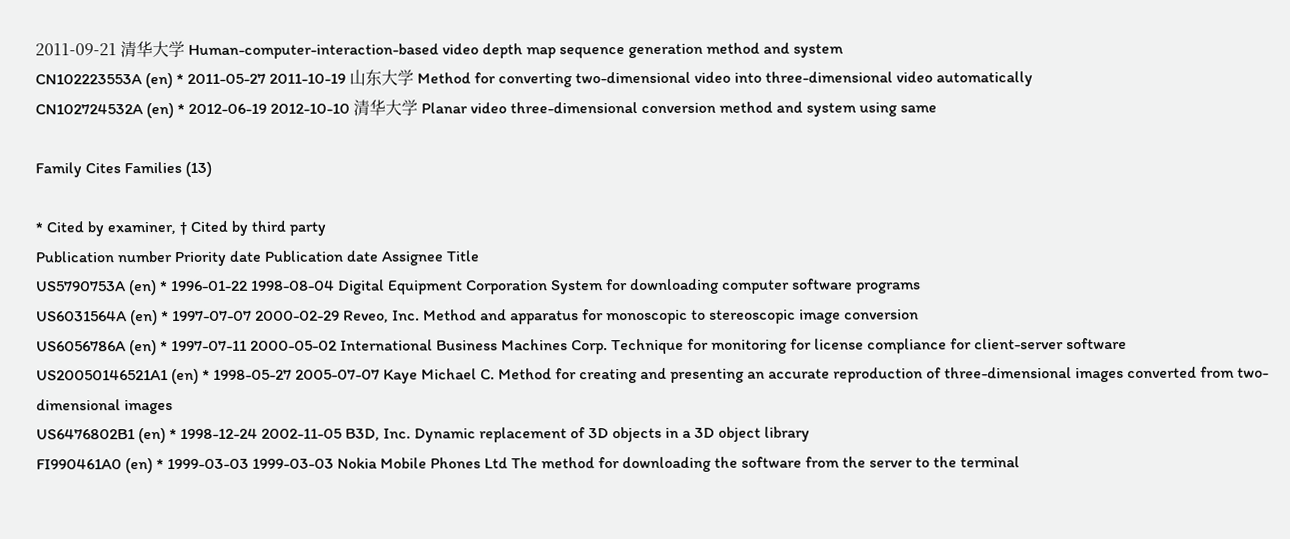2011-09-21 清华大学 Human-computer-interaction-based video depth map sequence generation method and system
CN102223553A (en) * 2011-05-27 2011-10-19 山东大学 Method for converting two-dimensional video into three-dimensional video automatically
CN102724532A (en) * 2012-06-19 2012-10-10 清华大学 Planar video three-dimensional conversion method and system using same

Family Cites Families (13)

* Cited by examiner, † Cited by third party
Publication number Priority date Publication date Assignee Title
US5790753A (en) * 1996-01-22 1998-08-04 Digital Equipment Corporation System for downloading computer software programs
US6031564A (en) * 1997-07-07 2000-02-29 Reveo, Inc. Method and apparatus for monoscopic to stereoscopic image conversion
US6056786A (en) * 1997-07-11 2000-05-02 International Business Machines Corp. Technique for monitoring for license compliance for client-server software
US20050146521A1 (en) * 1998-05-27 2005-07-07 Kaye Michael C. Method for creating and presenting an accurate reproduction of three-dimensional images converted from two-dimensional images
US6476802B1 (en) * 1998-12-24 2002-11-05 B3D, Inc. Dynamic replacement of 3D objects in a 3D object library
FI990461A0 (en) * 1999-03-03 1999-03-03 Nokia Mobile Phones Ltd The method for downloading the software from the server to the terminal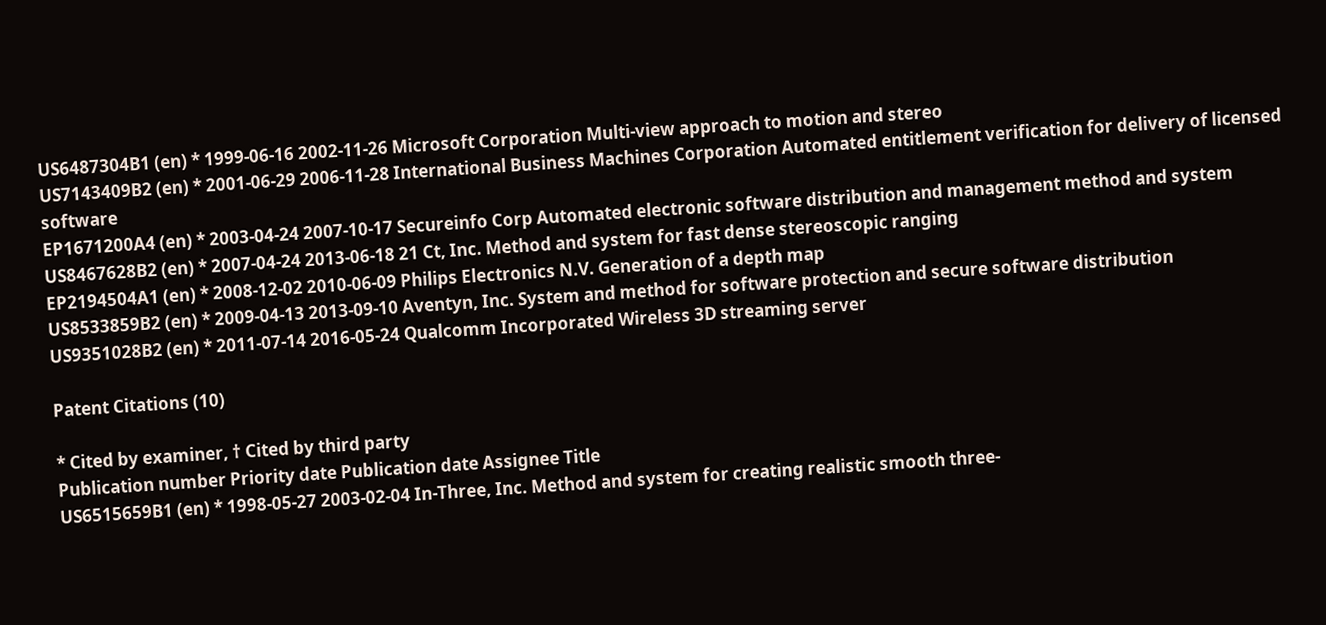US6487304B1 (en) * 1999-06-16 2002-11-26 Microsoft Corporation Multi-view approach to motion and stereo
US7143409B2 (en) * 2001-06-29 2006-11-28 International Business Machines Corporation Automated entitlement verification for delivery of licensed software
EP1671200A4 (en) * 2003-04-24 2007-10-17 Secureinfo Corp Automated electronic software distribution and management method and system
US8467628B2 (en) * 2007-04-24 2013-06-18 21 Ct, Inc. Method and system for fast dense stereoscopic ranging
EP2194504A1 (en) * 2008-12-02 2010-06-09 Philips Electronics N.V. Generation of a depth map
US8533859B2 (en) * 2009-04-13 2013-09-10 Aventyn, Inc. System and method for software protection and secure software distribution
US9351028B2 (en) * 2011-07-14 2016-05-24 Qualcomm Incorporated Wireless 3D streaming server

Patent Citations (10)

* Cited by examiner, † Cited by third party
Publication number Priority date Publication date Assignee Title
US6515659B1 (en) * 1998-05-27 2003-02-04 In-Three, Inc. Method and system for creating realistic smooth three-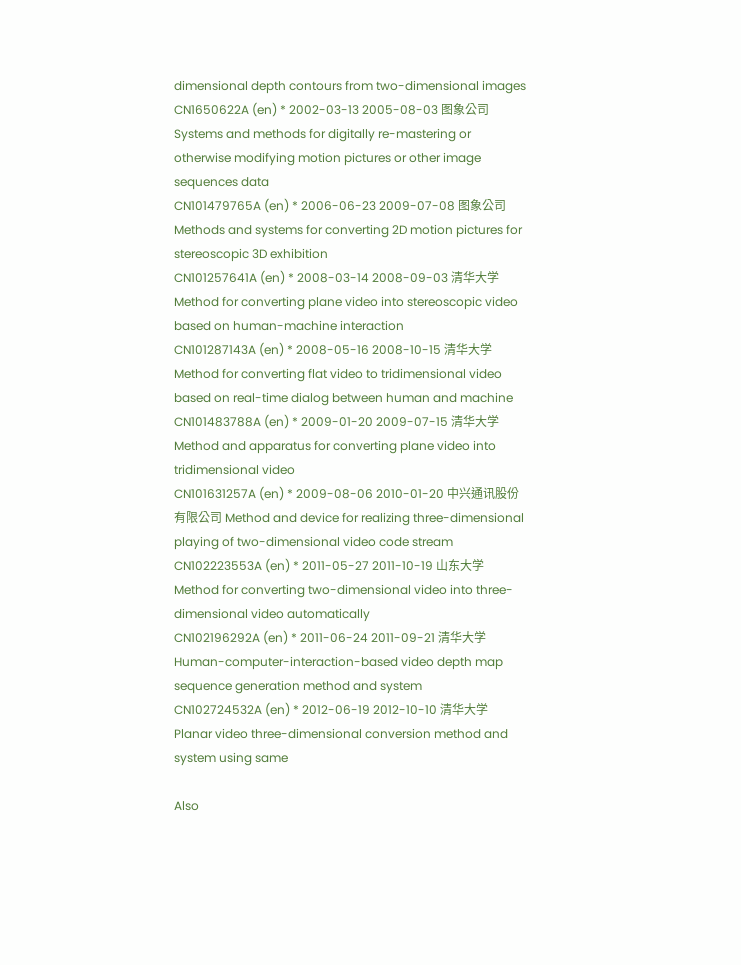dimensional depth contours from two-dimensional images
CN1650622A (en) * 2002-03-13 2005-08-03 图象公司 Systems and methods for digitally re-mastering or otherwise modifying motion pictures or other image sequences data
CN101479765A (en) * 2006-06-23 2009-07-08 图象公司 Methods and systems for converting 2D motion pictures for stereoscopic 3D exhibition
CN101257641A (en) * 2008-03-14 2008-09-03 清华大学 Method for converting plane video into stereoscopic video based on human-machine interaction
CN101287143A (en) * 2008-05-16 2008-10-15 清华大学 Method for converting flat video to tridimensional video based on real-time dialog between human and machine
CN101483788A (en) * 2009-01-20 2009-07-15 清华大学 Method and apparatus for converting plane video into tridimensional video
CN101631257A (en) * 2009-08-06 2010-01-20 中兴通讯股份有限公司 Method and device for realizing three-dimensional playing of two-dimensional video code stream
CN102223553A (en) * 2011-05-27 2011-10-19 山东大学 Method for converting two-dimensional video into three-dimensional video automatically
CN102196292A (en) * 2011-06-24 2011-09-21 清华大学 Human-computer-interaction-based video depth map sequence generation method and system
CN102724532A (en) * 2012-06-19 2012-10-10 清华大学 Planar video three-dimensional conversion method and system using same

Also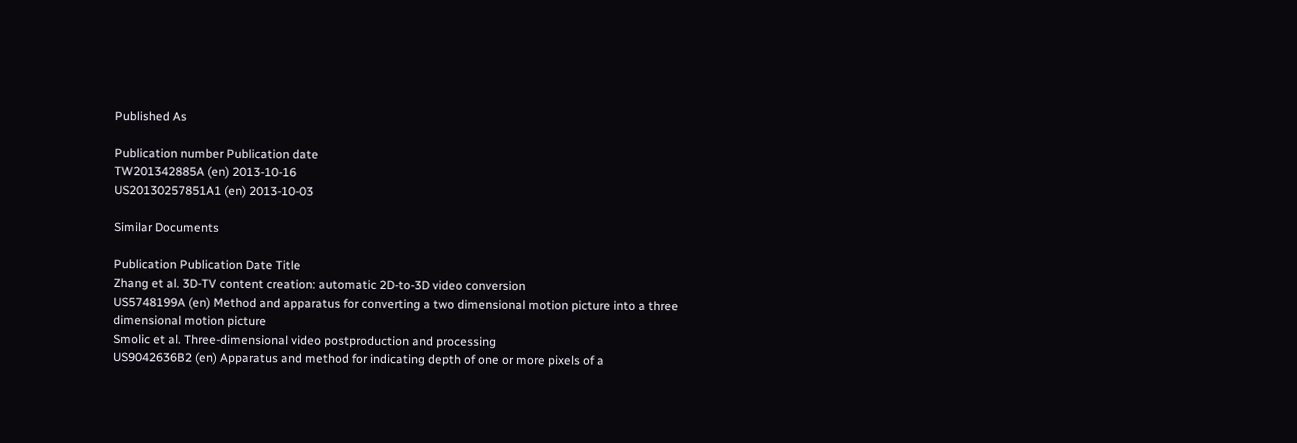Published As

Publication number Publication date
TW201342885A (en) 2013-10-16
US20130257851A1 (en) 2013-10-03

Similar Documents

Publication Publication Date Title
Zhang et al. 3D-TV content creation: automatic 2D-to-3D video conversion
US5748199A (en) Method and apparatus for converting a two dimensional motion picture into a three dimensional motion picture
Smolic et al. Three-dimensional video postproduction and processing
US9042636B2 (en) Apparatus and method for indicating depth of one or more pixels of a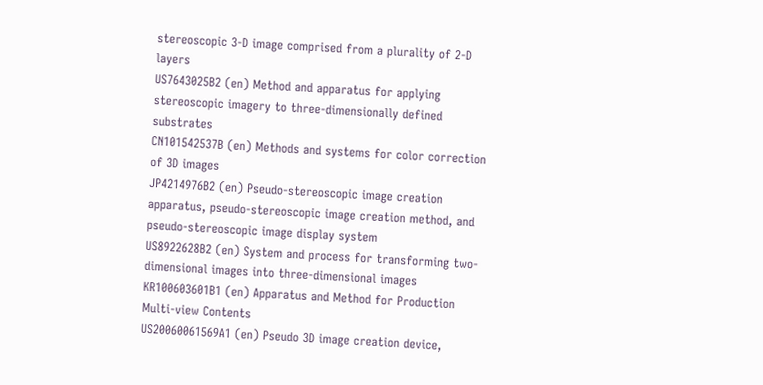stereoscopic 3-D image comprised from a plurality of 2-D layers
US7643025B2 (en) Method and apparatus for applying stereoscopic imagery to three-dimensionally defined substrates
CN101542537B (en) Methods and systems for color correction of 3D images
JP4214976B2 (en) Pseudo-stereoscopic image creation apparatus, pseudo-stereoscopic image creation method, and pseudo-stereoscopic image display system
US8922628B2 (en) System and process for transforming two-dimensional images into three-dimensional images
KR100603601B1 (en) Apparatus and Method for Production Multi-view Contents
US20060061569A1 (en) Pseudo 3D image creation device,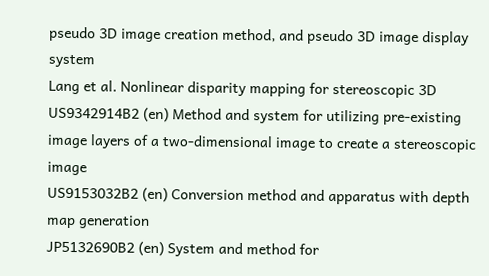pseudo 3D image creation method, and pseudo 3D image display system
Lang et al. Nonlinear disparity mapping for stereoscopic 3D
US9342914B2 (en) Method and system for utilizing pre-existing image layers of a two-dimensional image to create a stereoscopic image
US9153032B2 (en) Conversion method and apparatus with depth map generation
JP5132690B2 (en) System and method for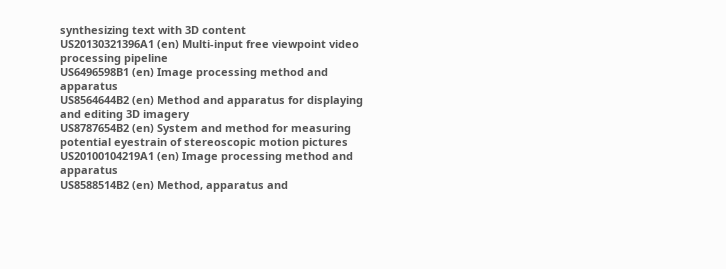synthesizing text with 3D content
US20130321396A1 (en) Multi-input free viewpoint video processing pipeline
US6496598B1 (en) Image processing method and apparatus
US8564644B2 (en) Method and apparatus for displaying and editing 3D imagery
US8787654B2 (en) System and method for measuring potential eyestrain of stereoscopic motion pictures
US20100104219A1 (en) Image processing method and apparatus
US8588514B2 (en) Method, apparatus and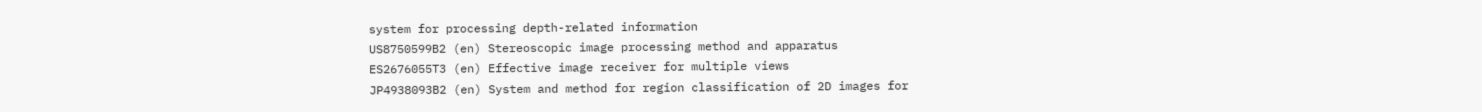system for processing depth-related information
US8750599B2 (en) Stereoscopic image processing method and apparatus
ES2676055T3 (en) Effective image receiver for multiple views
JP4938093B2 (en) System and method for region classification of 2D images for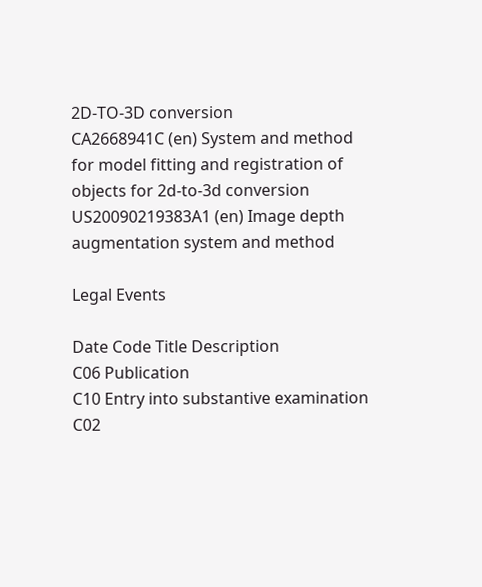2D-TO-3D conversion
CA2668941C (en) System and method for model fitting and registration of objects for 2d-to-3d conversion
US20090219383A1 (en) Image depth augmentation system and method

Legal Events

Date Code Title Description
C06 Publication
C10 Entry into substantive examination
C02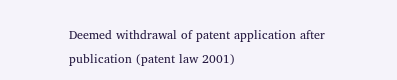Deemed withdrawal of patent application after publication (patent law 2001)